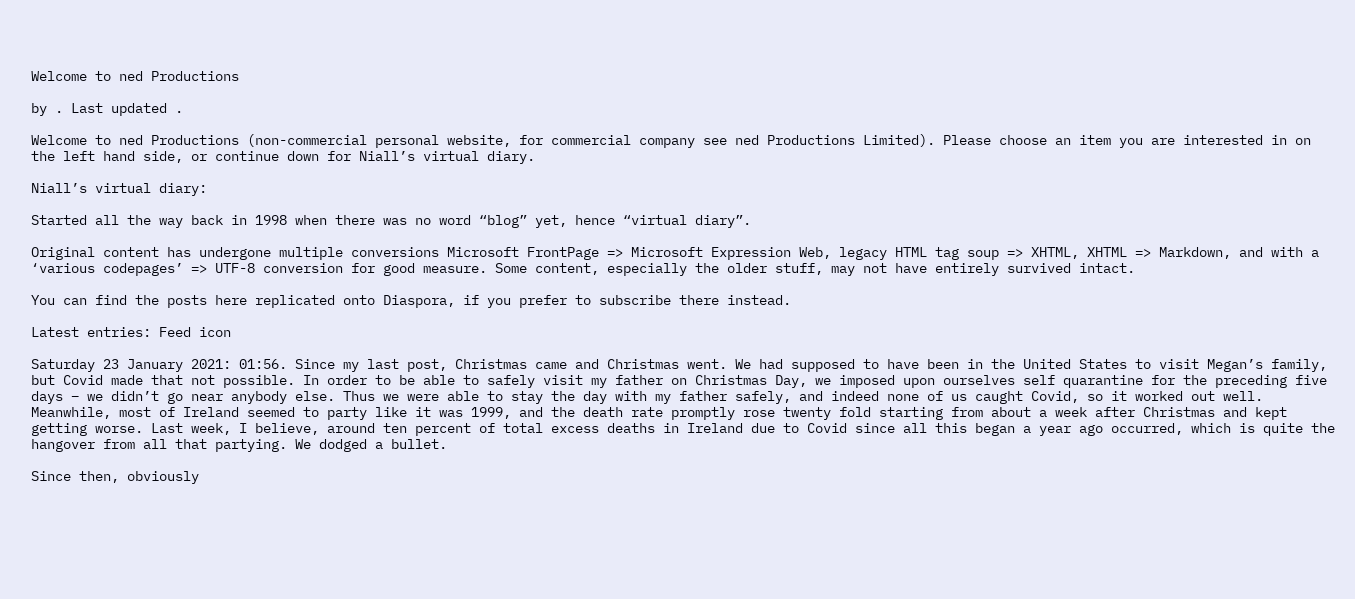Welcome to ned Productions

by . Last updated .

Welcome to ned Productions (non-commercial personal website, for commercial company see ned Productions Limited). Please choose an item you are interested in on the left hand side, or continue down for Niall’s virtual diary.

Niall’s virtual diary:

Started all the way back in 1998 when there was no word “blog” yet, hence “virtual diary”.

Original content has undergone multiple conversions Microsoft FrontPage => Microsoft Expression Web, legacy HTML tag soup => XHTML, XHTML => Markdown, and with a ‘various codepages’ => UTF-8 conversion for good measure. Some content, especially the older stuff, may not have entirely survived intact.

You can find the posts here replicated onto Diaspora, if you prefer to subscribe there instead.

Latest entries: Feed icon

Saturday 23 January 2021: 01:56. Since my last post, Christmas came and Christmas went. We had supposed to have been in the United States to visit Megan’s family, but Covid made that not possible. In order to be able to safely visit my father on Christmas Day, we imposed upon ourselves self quarantine for the preceding five days – we didn’t go near anybody else. Thus we were able to stay the day with my father safely, and indeed none of us caught Covid, so it worked out well. Meanwhile, most of Ireland seemed to party like it was 1999, and the death rate promptly rose twenty fold starting from about a week after Christmas and kept getting worse. Last week, I believe, around ten percent of total excess deaths in Ireland due to Covid since all this began a year ago occurred, which is quite the hangover from all that partying. We dodged a bullet.

Since then, obviously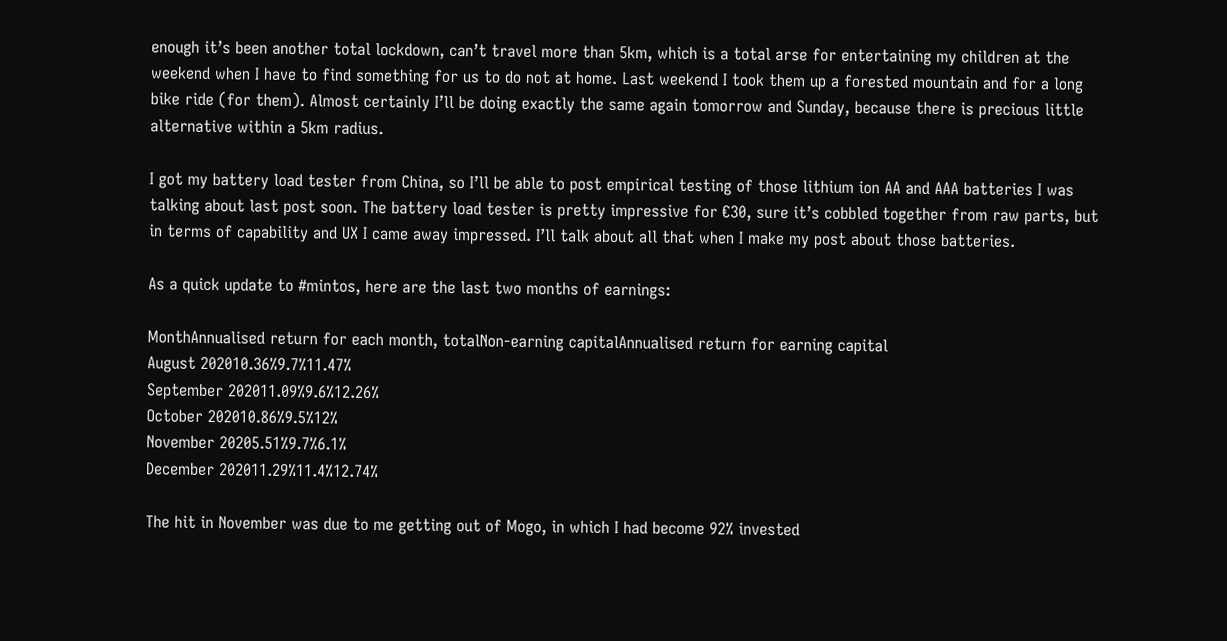enough it’s been another total lockdown, can’t travel more than 5km, which is a total arse for entertaining my children at the weekend when I have to find something for us to do not at home. Last weekend I took them up a forested mountain and for a long bike ride (for them). Almost certainly I’ll be doing exactly the same again tomorrow and Sunday, because there is precious little alternative within a 5km radius.

I got my battery load tester from China, so I’ll be able to post empirical testing of those lithium ion AA and AAA batteries I was talking about last post soon. The battery load tester is pretty impressive for €30, sure it’s cobbled together from raw parts, but in terms of capability and UX I came away impressed. I’ll talk about all that when I make my post about those batteries.

As a quick update to #mintos, here are the last two months of earnings:

MonthAnnualised return for each month, totalNon-earning capitalAnnualised return for earning capital
August 202010.36%9.7%11.47%
September 202011.09%9.6%12.26%
October 202010.86%9.5%12%
November 20205.51%9.7%6.1%
December 202011.29%11.4%12.74%

The hit in November was due to me getting out of Mogo, in which I had become 92% invested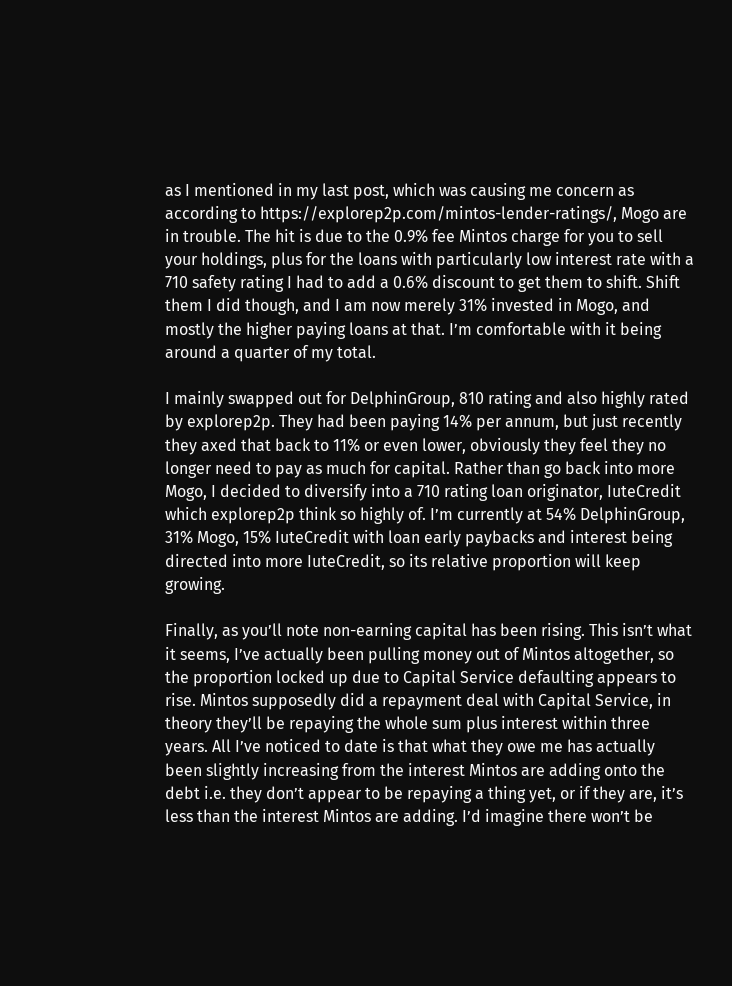as I mentioned in my last post, which was causing me concern as according to https://explorep2p.com/mintos-lender-ratings/, Mogo are in trouble. The hit is due to the 0.9% fee Mintos charge for you to sell your holdings, plus for the loans with particularly low interest rate with a 710 safety rating I had to add a 0.6% discount to get them to shift. Shift them I did though, and I am now merely 31% invested in Mogo, and mostly the higher paying loans at that. I’m comfortable with it being around a quarter of my total.

I mainly swapped out for DelphinGroup, 810 rating and also highly rated by explorep2p. They had been paying 14% per annum, but just recently they axed that back to 11% or even lower, obviously they feel they no longer need to pay as much for capital. Rather than go back into more Mogo, I decided to diversify into a 710 rating loan originator, IuteCredit which explorep2p think so highly of. I’m currently at 54% DelphinGroup, 31% Mogo, 15% IuteCredit with loan early paybacks and interest being directed into more IuteCredit, so its relative proportion will keep growing.

Finally, as you’ll note non-earning capital has been rising. This isn’t what it seems, I’ve actually been pulling money out of Mintos altogether, so the proportion locked up due to Capital Service defaulting appears to rise. Mintos supposedly did a repayment deal with Capital Service, in theory they’ll be repaying the whole sum plus interest within three years. All I’ve noticed to date is that what they owe me has actually been slightly increasing from the interest Mintos are adding onto the debt i.e. they don’t appear to be repaying a thing yet, or if they are, it’s less than the interest Mintos are adding. I’d imagine there won’t be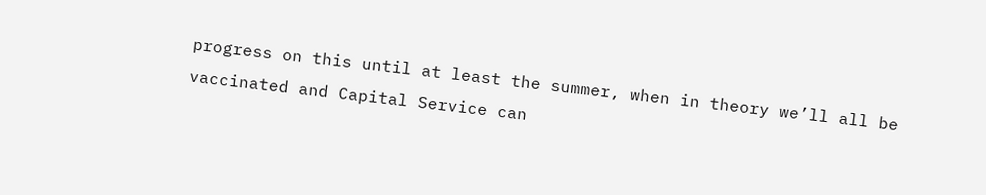progress on this until at least the summer, when in theory we’ll all be vaccinated and Capital Service can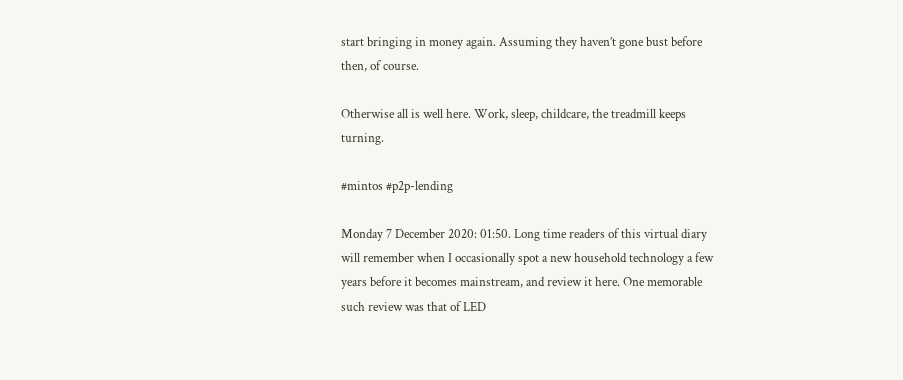start bringing in money again. Assuming they haven’t gone bust before then, of course.

Otherwise all is well here. Work, sleep, childcare, the treadmill keeps turning.

#mintos #p2p-lending

Monday 7 December 2020: 01:50. Long time readers of this virtual diary will remember when I occasionally spot a new household technology a few years before it becomes mainstream, and review it here. One memorable such review was that of LED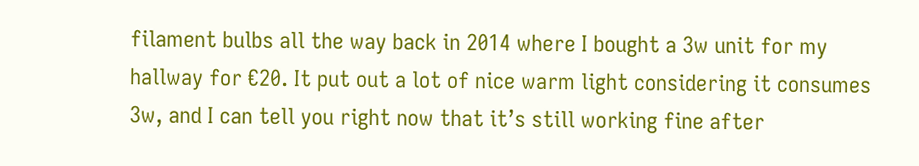filament bulbs all the way back in 2014 where I bought a 3w unit for my hallway for €20. It put out a lot of nice warm light considering it consumes 3w, and I can tell you right now that it’s still working fine after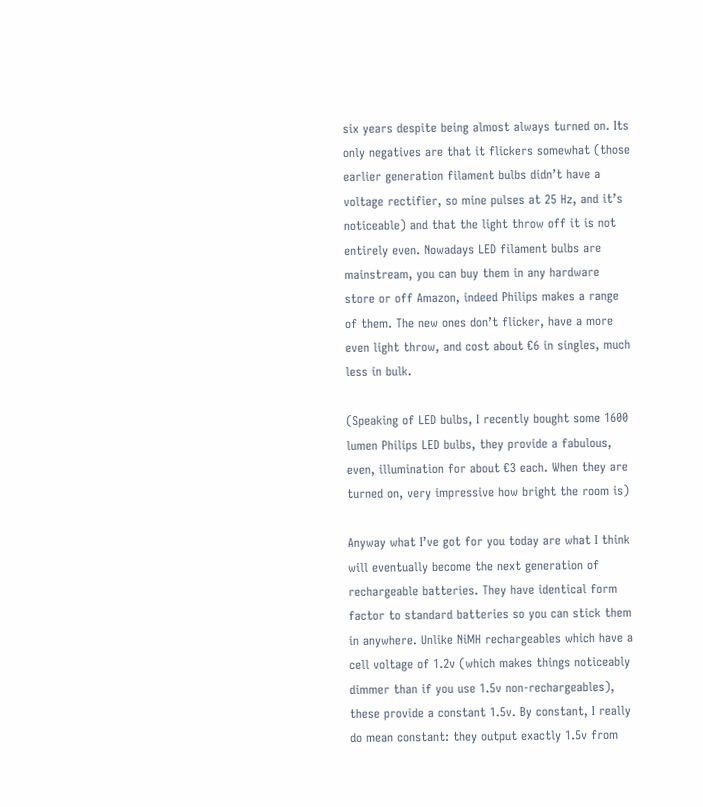six years despite being almost always turned on. Its only negatives are that it flickers somewhat (those earlier generation filament bulbs didn’t have a voltage rectifier, so mine pulses at 25 Hz, and it’s noticeable) and that the light throw off it is not entirely even. Nowadays LED filament bulbs are mainstream, you can buy them in any hardware store or off Amazon, indeed Philips makes a range of them. The new ones don’t flicker, have a more even light throw, and cost about €6 in singles, much less in bulk.

(Speaking of LED bulbs, I recently bought some 1600 lumen Philips LED bulbs, they provide a fabulous, even, illumination for about €3 each. When they are turned on, very impressive how bright the room is)

Anyway what I’ve got for you today are what I think will eventually become the next generation of rechargeable batteries. They have identical form factor to standard batteries so you can stick them in anywhere. Unlike NiMH rechargeables which have a cell voltage of 1.2v (which makes things noticeably dimmer than if you use 1.5v non-rechargeables), these provide a constant 1.5v. By constant, I really do mean constant: they output exactly 1.5v from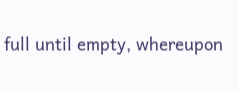full until empty, whereupon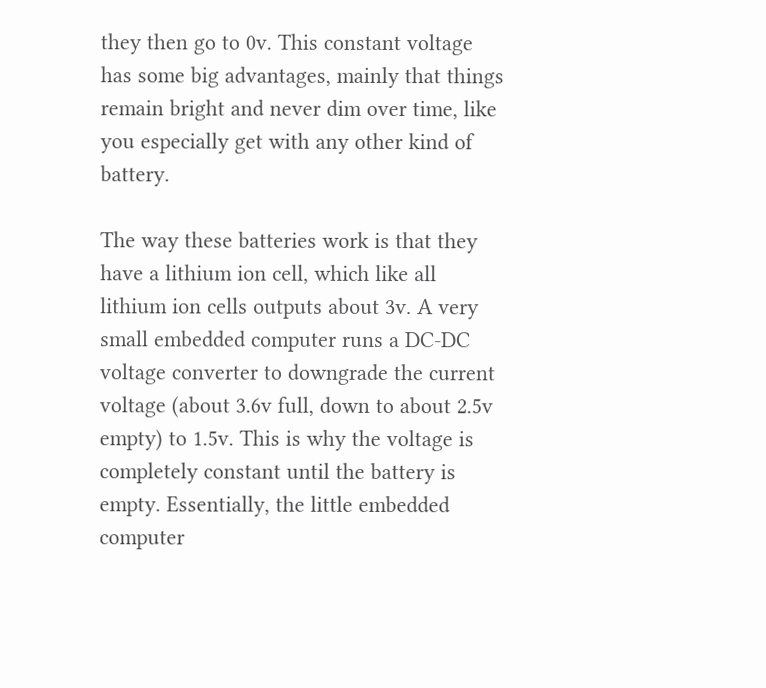they then go to 0v. This constant voltage has some big advantages, mainly that things remain bright and never dim over time, like you especially get with any other kind of battery.

The way these batteries work is that they have a lithium ion cell, which like all lithium ion cells outputs about 3v. A very small embedded computer runs a DC-DC voltage converter to downgrade the current voltage (about 3.6v full, down to about 2.5v empty) to 1.5v. This is why the voltage is completely constant until the battery is empty. Essentially, the little embedded computer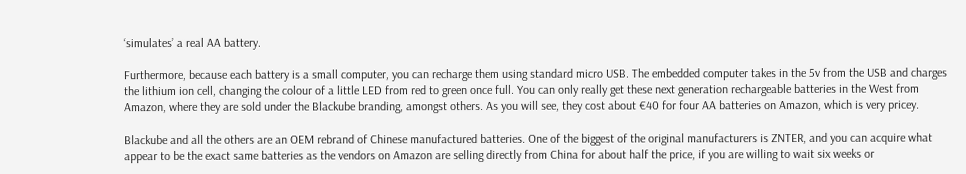‘simulates’ a real AA battery.

Furthermore, because each battery is a small computer, you can recharge them using standard micro USB. The embedded computer takes in the 5v from the USB and charges the lithium ion cell, changing the colour of a little LED from red to green once full. You can only really get these next generation rechargeable batteries in the West from Amazon, where they are sold under the Blackube branding, amongst others. As you will see, they cost about €40 for four AA batteries on Amazon, which is very pricey.

Blackube and all the others are an OEM rebrand of Chinese manufactured batteries. One of the biggest of the original manufacturers is ZNTER, and you can acquire what appear to be the exact same batteries as the vendors on Amazon are selling directly from China for about half the price, if you are willing to wait six weeks or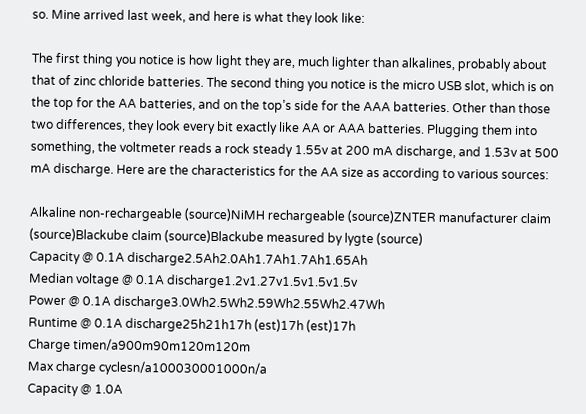so. Mine arrived last week, and here is what they look like:

The first thing you notice is how light they are, much lighter than alkalines, probably about that of zinc chloride batteries. The second thing you notice is the micro USB slot, which is on the top for the AA batteries, and on the top’s side for the AAA batteries. Other than those two differences, they look every bit exactly like AA or AAA batteries. Plugging them into something, the voltmeter reads a rock steady 1.55v at 200 mA discharge, and 1.53v at 500 mA discharge. Here are the characteristics for the AA size as according to various sources:

Alkaline non-rechargeable (source)NiMH rechargeable (source)ZNTER manufacturer claim (source)Blackube claim (source)Blackube measured by lygte (source)
Capacity @ 0.1A discharge2.5Ah2.0Ah1.7Ah1.7Ah1.65Ah
Median voltage @ 0.1A discharge1.2v1.27v1.5v1.5v1.5v
Power @ 0.1A discharge3.0Wh2.5Wh2.59Wh2.55Wh2.47Wh
Runtime @ 0.1A discharge25h21h17h (est)17h (est)17h
Charge timen/a900m90m120m120m
Max charge cyclesn/a100030001000n/a
Capacity @ 1.0A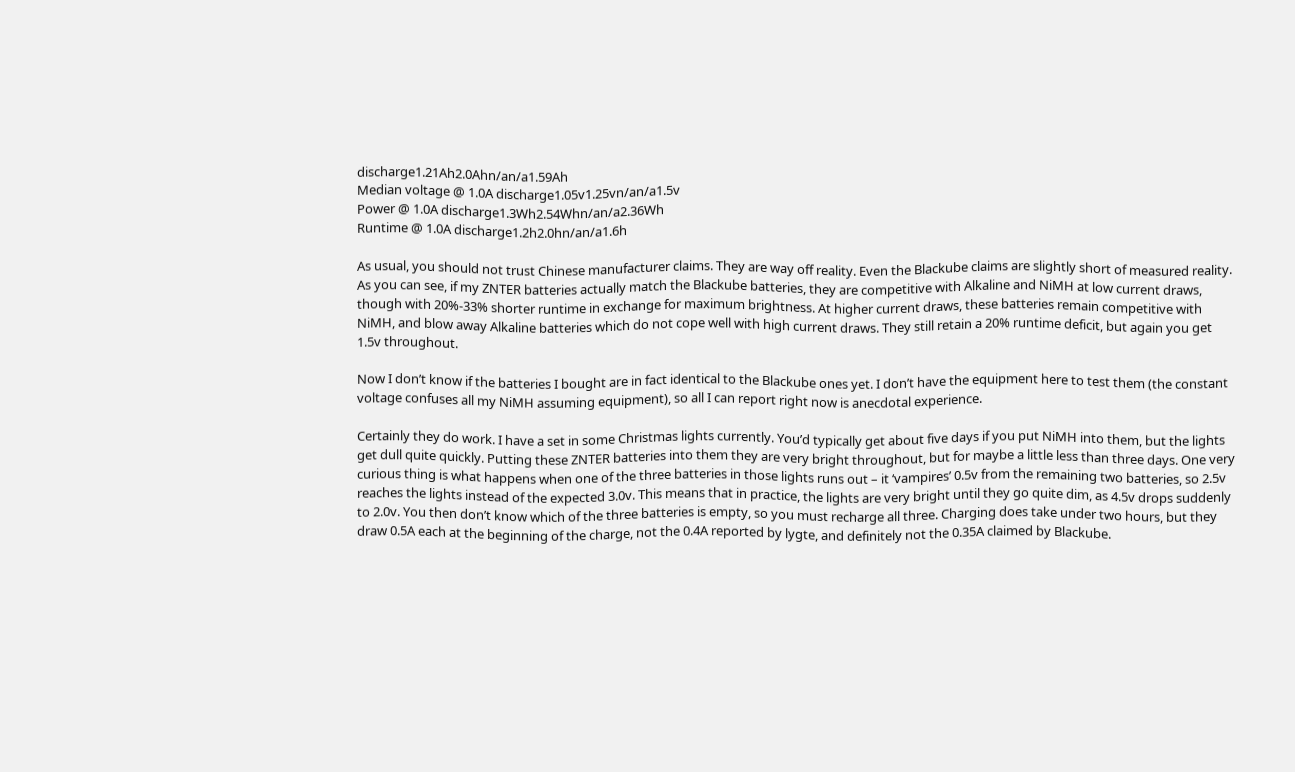discharge1.21Ah2.0Ahn/an/a1.59Ah
Median voltage @ 1.0A discharge1.05v1.25vn/an/a1.5v
Power @ 1.0A discharge1.3Wh2.54Whn/an/a2.36Wh
Runtime @ 1.0A discharge1.2h2.0hn/an/a1.6h

As usual, you should not trust Chinese manufacturer claims. They are way off reality. Even the Blackube claims are slightly short of measured reality. As you can see, if my ZNTER batteries actually match the Blackube batteries, they are competitive with Alkaline and NiMH at low current draws, though with 20%-33% shorter runtime in exchange for maximum brightness. At higher current draws, these batteries remain competitive with NiMH, and blow away Alkaline batteries which do not cope well with high current draws. They still retain a 20% runtime deficit, but again you get 1.5v throughout.

Now I don’t know if the batteries I bought are in fact identical to the Blackube ones yet. I don’t have the equipment here to test them (the constant voltage confuses all my NiMH assuming equipment), so all I can report right now is anecdotal experience.

Certainly they do work. I have a set in some Christmas lights currently. You’d typically get about five days if you put NiMH into them, but the lights get dull quite quickly. Putting these ZNTER batteries into them they are very bright throughout, but for maybe a little less than three days. One very curious thing is what happens when one of the three batteries in those lights runs out – it ‘vampires’ 0.5v from the remaining two batteries, so 2.5v reaches the lights instead of the expected 3.0v. This means that in practice, the lights are very bright until they go quite dim, as 4.5v drops suddenly to 2.0v. You then don’t know which of the three batteries is empty, so you must recharge all three. Charging does take under two hours, but they draw 0.5A each at the beginning of the charge, not the 0.4A reported by lygte, and definitely not the 0.35A claimed by Blackube.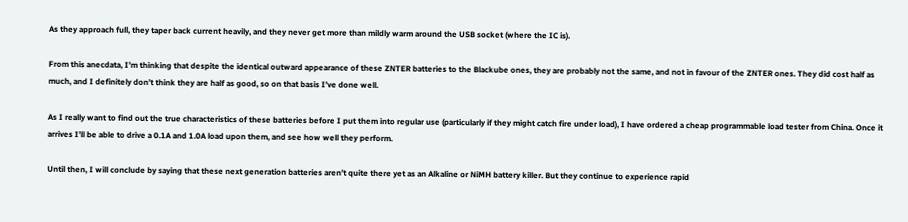As they approach full, they taper back current heavily, and they never get more than mildly warm around the USB socket (where the IC is).

From this anecdata, I’m thinking that despite the identical outward appearance of these ZNTER batteries to the Blackube ones, they are probably not the same, and not in favour of the ZNTER ones. They did cost half as much, and I definitely don’t think they are half as good, so on that basis I’ve done well.

As I really want to find out the true characteristics of these batteries before I put them into regular use (particularly if they might catch fire under load), I have ordered a cheap programmable load tester from China. Once it arrives I’ll be able to drive a 0.1A and 1.0A load upon them, and see how well they perform.

Until then, I will conclude by saying that these next generation batteries aren’t quite there yet as an Alkaline or NiMH battery killer. But they continue to experience rapid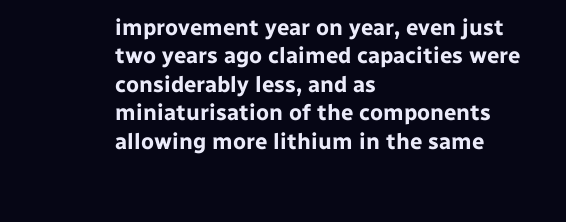improvement year on year, even just two years ago claimed capacities were considerably less, and as miniaturisation of the components allowing more lithium in the same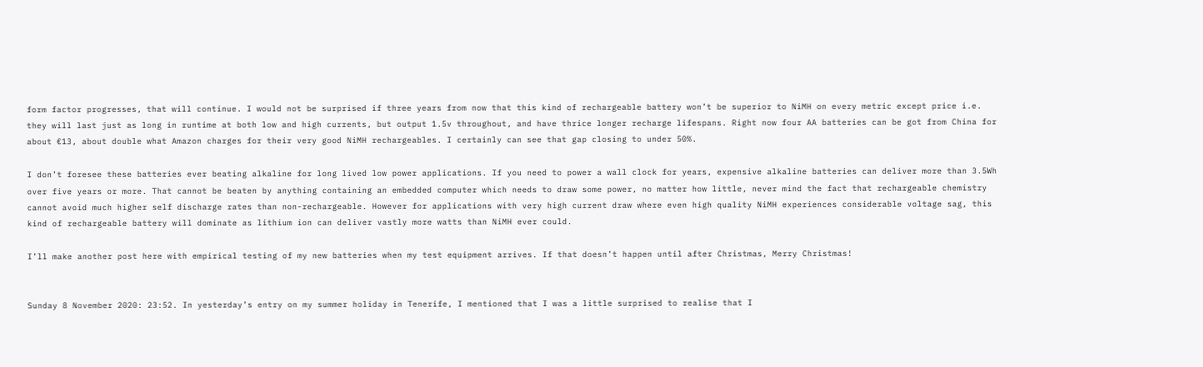form factor progresses, that will continue. I would not be surprised if three years from now that this kind of rechargeable battery won’t be superior to NiMH on every metric except price i.e. they will last just as long in runtime at both low and high currents, but output 1.5v throughout, and have thrice longer recharge lifespans. Right now four AA batteries can be got from China for about €13, about double what Amazon charges for their very good NiMH rechargeables. I certainly can see that gap closing to under 50%.

I don’t foresee these batteries ever beating alkaline for long lived low power applications. If you need to power a wall clock for years, expensive alkaline batteries can deliver more than 3.5Wh over five years or more. That cannot be beaten by anything containing an embedded computer which needs to draw some power, no matter how little, never mind the fact that rechargeable chemistry cannot avoid much higher self discharge rates than non-rechargeable. However for applications with very high current draw where even high quality NiMH experiences considerable voltage sag, this kind of rechargeable battery will dominate as lithium ion can deliver vastly more watts than NiMH ever could.

I’ll make another post here with empirical testing of my new batteries when my test equipment arrives. If that doesn’t happen until after Christmas, Merry Christmas!


Sunday 8 November 2020: 23:52. In yesterday’s entry on my summer holiday in Tenerife, I mentioned that I was a little surprised to realise that I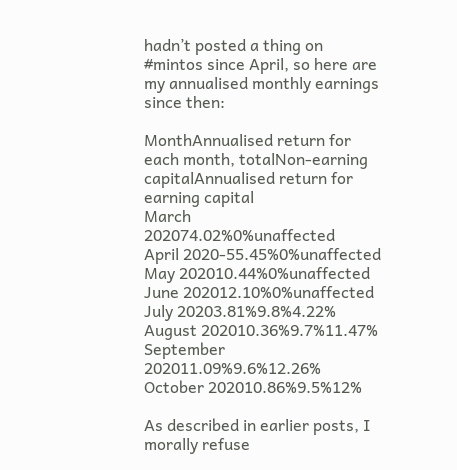hadn’t posted a thing on #mintos since April, so here are my annualised monthly earnings since then:

MonthAnnualised return for each month, totalNon-earning capitalAnnualised return for earning capital
March 202074.02%0%unaffected
April 2020-55.45%0%unaffected
May 202010.44%0%unaffected
June 202012.10%0%unaffected
July 20203.81%9.8%4.22%
August 202010.36%9.7%11.47%
September 202011.09%9.6%12.26%
October 202010.86%9.5%12%

As described in earlier posts, I morally refuse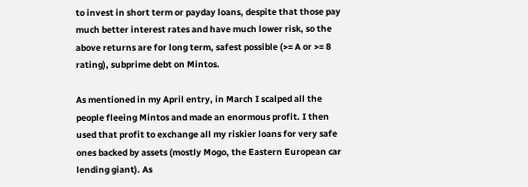to invest in short term or payday loans, despite that those pay much better interest rates and have much lower risk, so the above returns are for long term, safest possible (>= A or >= 8 rating), subprime debt on Mintos.

As mentioned in my April entry, in March I scalped all the people fleeing Mintos and made an enormous profit. I then used that profit to exchange all my riskier loans for very safe ones backed by assets (mostly Mogo, the Eastern European car lending giant). As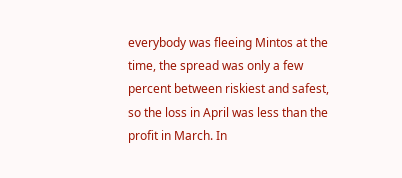everybody was fleeing Mintos at the time, the spread was only a few percent between riskiest and safest, so the loss in April was less than the profit in March. In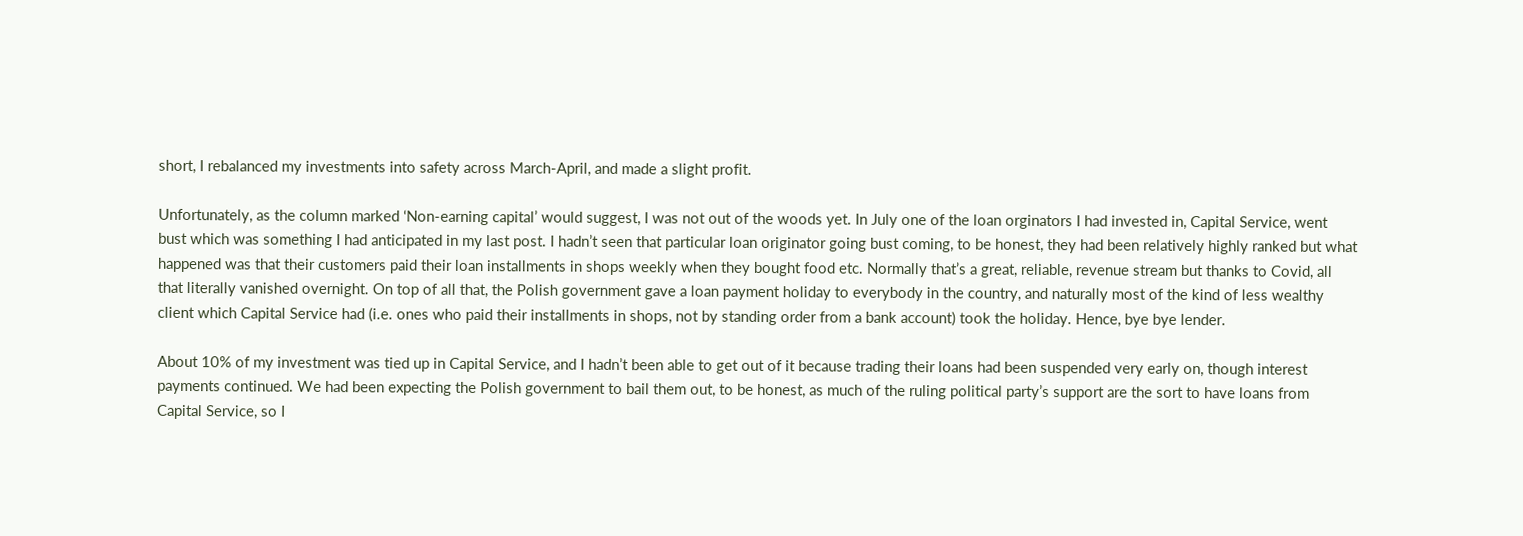short, I rebalanced my investments into safety across March-April, and made a slight profit.

Unfortunately, as the column marked ‘Non-earning capital’ would suggest, I was not out of the woods yet. In July one of the loan orginators I had invested in, Capital Service, went bust which was something I had anticipated in my last post. I hadn’t seen that particular loan originator going bust coming, to be honest, they had been relatively highly ranked but what happened was that their customers paid their loan installments in shops weekly when they bought food etc. Normally that’s a great, reliable, revenue stream but thanks to Covid, all that literally vanished overnight. On top of all that, the Polish government gave a loan payment holiday to everybody in the country, and naturally most of the kind of less wealthy client which Capital Service had (i.e. ones who paid their installments in shops, not by standing order from a bank account) took the holiday. Hence, bye bye lender.

About 10% of my investment was tied up in Capital Service, and I hadn’t been able to get out of it because trading their loans had been suspended very early on, though interest payments continued. We had been expecting the Polish government to bail them out, to be honest, as much of the ruling political party’s support are the sort to have loans from Capital Service, so I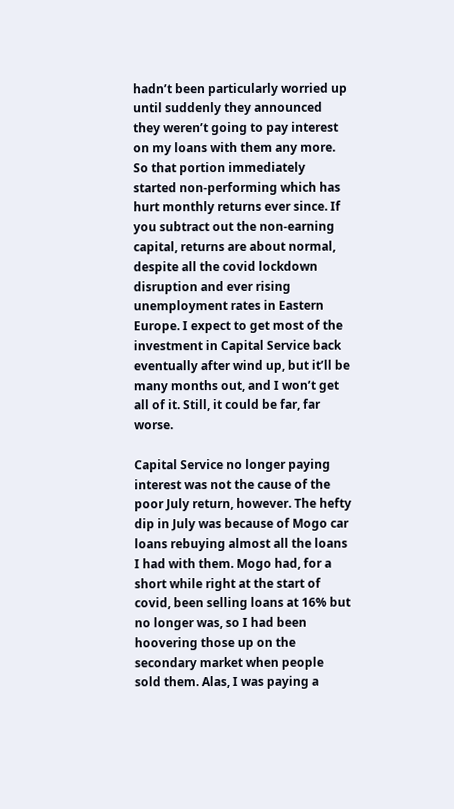hadn’t been particularly worried up until suddenly they announced they weren’t going to pay interest on my loans with them any more. So that portion immediately started non-performing which has hurt monthly returns ever since. If you subtract out the non-earning capital, returns are about normal, despite all the covid lockdown disruption and ever rising unemployment rates in Eastern Europe. I expect to get most of the investment in Capital Service back eventually after wind up, but it’ll be many months out, and I won’t get all of it. Still, it could be far, far worse.

Capital Service no longer paying interest was not the cause of the poor July return, however. The hefty dip in July was because of Mogo car loans rebuying almost all the loans I had with them. Mogo had, for a short while right at the start of covid, been selling loans at 16% but no longer was, so I had been hoovering those up on the secondary market when people sold them. Alas, I was paying a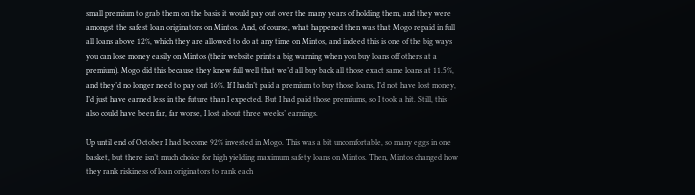small premium to grab them on the basis it would pay out over the many years of holding them, and they were amongst the safest loan originators on Mintos. And, of course, what happened then was that Mogo repaid in full all loans above 12%, which they are allowed to do at any time on Mintos, and indeed this is one of the big ways you can lose money easily on Mintos (their website prints a big warning when you buy loans off others at a premium). Mogo did this because they knew full well that we’d all buy back all those exact same loans at 11.5%, and they’d no longer need to pay out 16%. If I hadn’t paid a premium to buy those loans, I’d not have lost money, I’d just have earned less in the future than I expected. But I had paid those premiums, so I took a hit. Still, this also could have been far, far worse, I lost about three weeks’ earnings.

Up until end of October I had become 92% invested in Mogo. This was a bit uncomfortable, so many eggs in one basket, but there isn’t much choice for high yielding maximum safety loans on Mintos. Then, Mintos changed how they rank riskiness of loan originators to rank each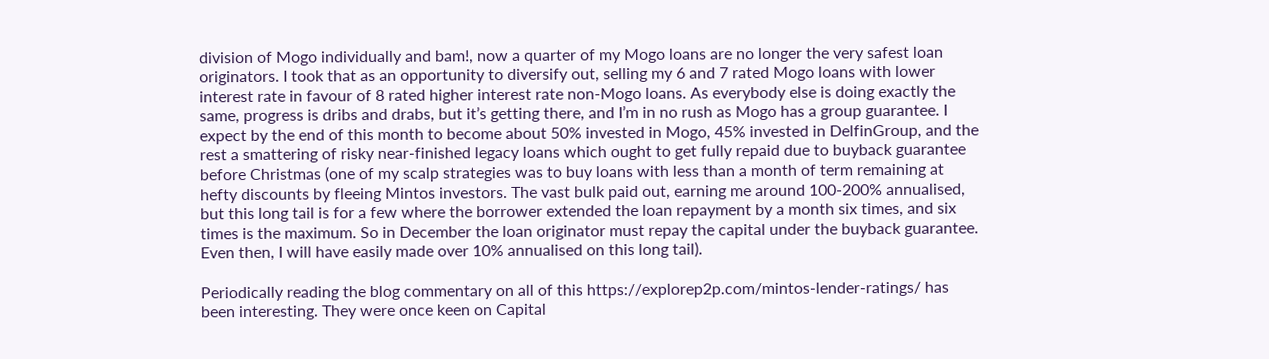division of Mogo individually and bam!, now a quarter of my Mogo loans are no longer the very safest loan originators. I took that as an opportunity to diversify out, selling my 6 and 7 rated Mogo loans with lower interest rate in favour of 8 rated higher interest rate non-Mogo loans. As everybody else is doing exactly the same, progress is dribs and drabs, but it’s getting there, and I’m in no rush as Mogo has a group guarantee. I expect by the end of this month to become about 50% invested in Mogo, 45% invested in DelfinGroup, and the rest a smattering of risky near-finished legacy loans which ought to get fully repaid due to buyback guarantee before Christmas (one of my scalp strategies was to buy loans with less than a month of term remaining at hefty discounts by fleeing Mintos investors. The vast bulk paid out, earning me around 100-200% annualised, but this long tail is for a few where the borrower extended the loan repayment by a month six times, and six times is the maximum. So in December the loan originator must repay the capital under the buyback guarantee. Even then, I will have easily made over 10% annualised on this long tail).

Periodically reading the blog commentary on all of this https://explorep2p.com/mintos-lender-ratings/ has been interesting. They were once keen on Capital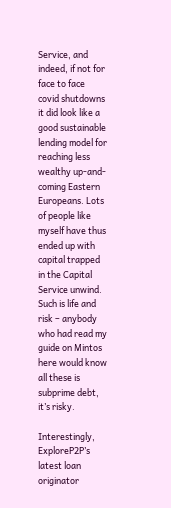Service, and indeed, if not for face to face covid shutdowns it did look like a good sustainable lending model for reaching less wealthy up-and-coming Eastern Europeans. Lots of people like myself have thus ended up with capital trapped in the Capital Service unwind. Such is life and risk – anybody who had read my guide on Mintos here would know all these is subprime debt, it’s risky.

Interestingly, ExploreP2P’s latest loan originator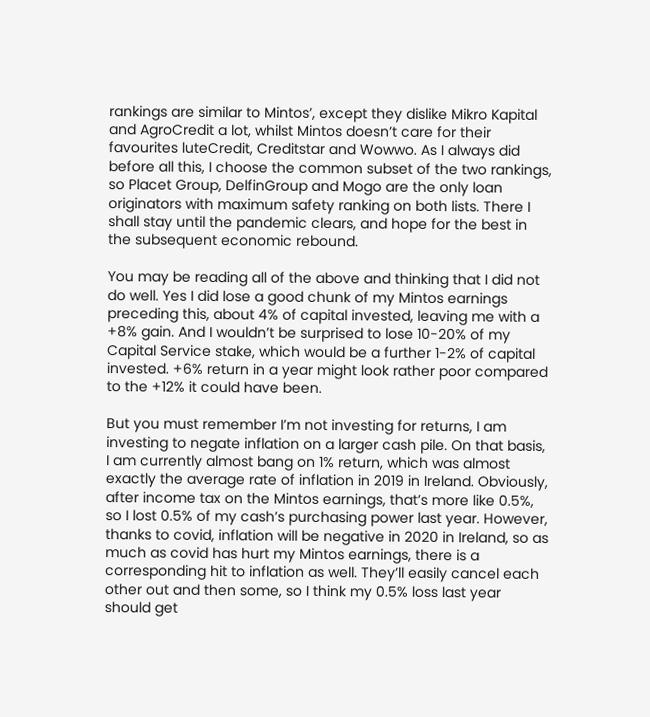rankings are similar to Mintos’, except they dislike Mikro Kapital and AgroCredit a lot, whilst Mintos doesn’t care for their favourites luteCredit, Creditstar and Wowwo. As I always did before all this, I choose the common subset of the two rankings, so Placet Group, DelfinGroup and Mogo are the only loan originators with maximum safety ranking on both lists. There I shall stay until the pandemic clears, and hope for the best in the subsequent economic rebound.

You may be reading all of the above and thinking that I did not do well. Yes I did lose a good chunk of my Mintos earnings preceding this, about 4% of capital invested, leaving me with a +8% gain. And I wouldn’t be surprised to lose 10-20% of my Capital Service stake, which would be a further 1-2% of capital invested. +6% return in a year might look rather poor compared to the +12% it could have been.

But you must remember I’m not investing for returns, I am investing to negate inflation on a larger cash pile. On that basis, I am currently almost bang on 1% return, which was almost exactly the average rate of inflation in 2019 in Ireland. Obviously, after income tax on the Mintos earnings, that’s more like 0.5%, so I lost 0.5% of my cash’s purchasing power last year. However, thanks to covid, inflation will be negative in 2020 in Ireland, so as much as covid has hurt my Mintos earnings, there is a corresponding hit to inflation as well. They’ll easily cancel each other out and then some, so I think my 0.5% loss last year should get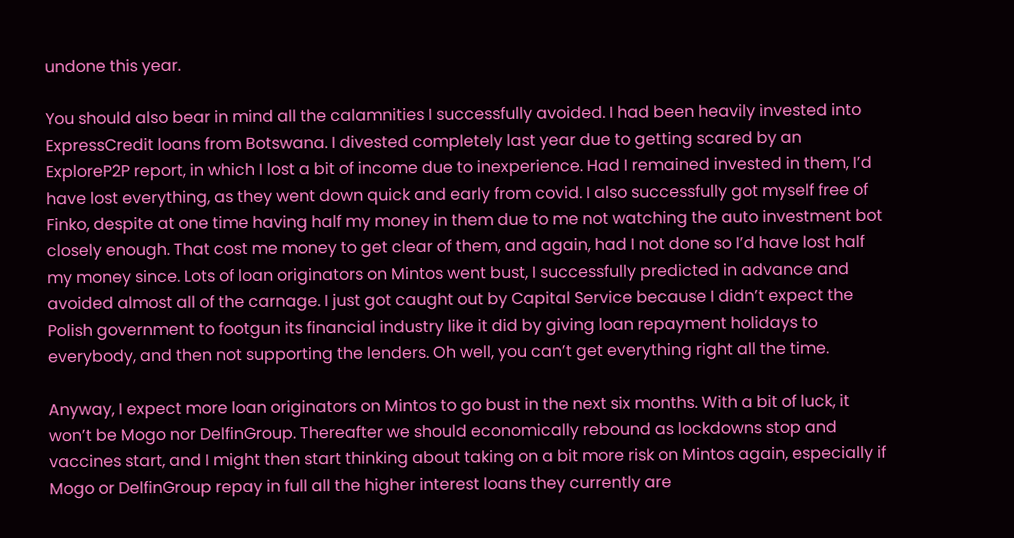undone this year.

You should also bear in mind all the calamnities I successfully avoided. I had been heavily invested into ExpressCredit loans from Botswana. I divested completely last year due to getting scared by an ExploreP2P report, in which I lost a bit of income due to inexperience. Had I remained invested in them, I’d have lost everything, as they went down quick and early from covid. I also successfully got myself free of Finko, despite at one time having half my money in them due to me not watching the auto investment bot closely enough. That cost me money to get clear of them, and again, had I not done so I’d have lost half my money since. Lots of loan originators on Mintos went bust, I successfully predicted in advance and avoided almost all of the carnage. I just got caught out by Capital Service because I didn’t expect the Polish government to footgun its financial industry like it did by giving loan repayment holidays to everybody, and then not supporting the lenders. Oh well, you can’t get everything right all the time.

Anyway, I expect more loan originators on Mintos to go bust in the next six months. With a bit of luck, it won’t be Mogo nor DelfinGroup. Thereafter we should economically rebound as lockdowns stop and vaccines start, and I might then start thinking about taking on a bit more risk on Mintos again, especially if Mogo or DelfinGroup repay in full all the higher interest loans they currently are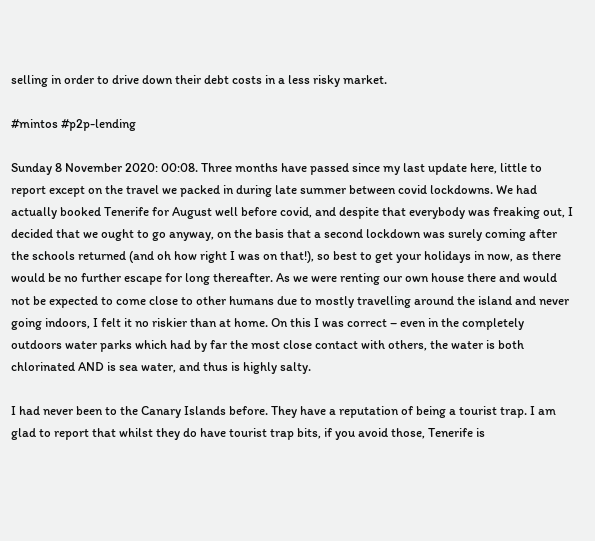selling in order to drive down their debt costs in a less risky market.

#mintos #p2p-lending

Sunday 8 November 2020: 00:08. Three months have passed since my last update here, little to report except on the travel we packed in during late summer between covid lockdowns. We had actually booked Tenerife for August well before covid, and despite that everybody was freaking out, I decided that we ought to go anyway, on the basis that a second lockdown was surely coming after the schools returned (and oh how right I was on that!), so best to get your holidays in now, as there would be no further escape for long thereafter. As we were renting our own house there and would not be expected to come close to other humans due to mostly travelling around the island and never going indoors, I felt it no riskier than at home. On this I was correct – even in the completely outdoors water parks which had by far the most close contact with others, the water is both chlorinated AND is sea water, and thus is highly salty.

I had never been to the Canary Islands before. They have a reputation of being a tourist trap. I am glad to report that whilst they do have tourist trap bits, if you avoid those, Tenerife is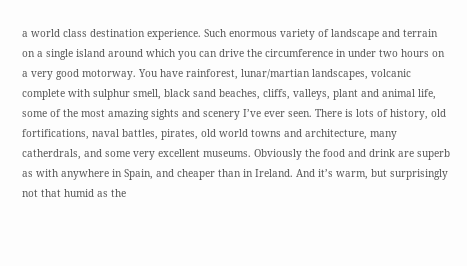a world class destination experience. Such enormous variety of landscape and terrain on a single island around which you can drive the circumference in under two hours on a very good motorway. You have rainforest, lunar/martian landscapes, volcanic complete with sulphur smell, black sand beaches, cliffs, valleys, plant and animal life, some of the most amazing sights and scenery I’ve ever seen. There is lots of history, old fortifications, naval battles, pirates, old world towns and architecture, many catherdrals, and some very excellent museums. Obviously the food and drink are superb as with anywhere in Spain, and cheaper than in Ireland. And it’s warm, but surprisingly not that humid as the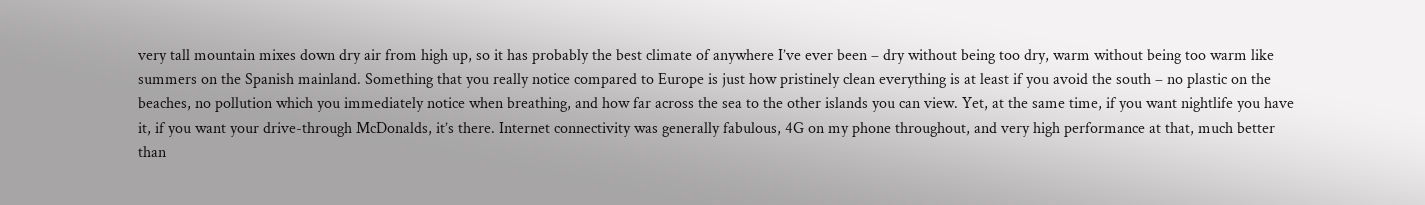very tall mountain mixes down dry air from high up, so it has probably the best climate of anywhere I’ve ever been – dry without being too dry, warm without being too warm like summers on the Spanish mainland. Something that you really notice compared to Europe is just how pristinely clean everything is at least if you avoid the south – no plastic on the beaches, no pollution which you immediately notice when breathing, and how far across the sea to the other islands you can view. Yet, at the same time, if you want nightlife you have it, if you want your drive-through McDonalds, it’s there. Internet connectivity was generally fabulous, 4G on my phone throughout, and very high performance at that, much better than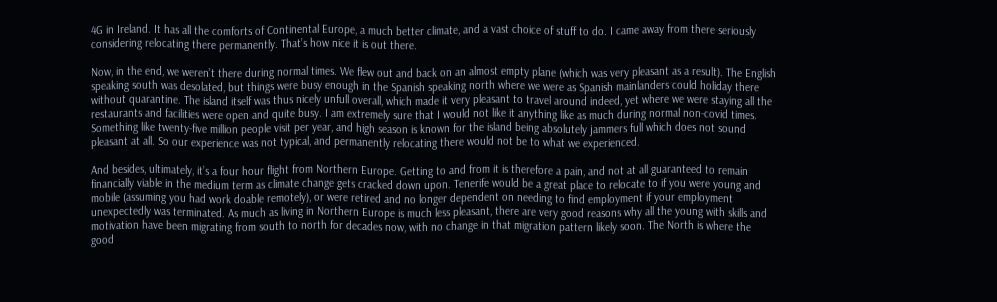4G in Ireland. It has all the comforts of Continental Europe, a much better climate, and a vast choice of stuff to do. I came away from there seriously considering relocating there permanently. That’s how nice it is out there.

Now, in the end, we weren’t there during normal times. We flew out and back on an almost empty plane (which was very pleasant as a result). The English speaking south was desolated, but things were busy enough in the Spanish speaking north where we were as Spanish mainlanders could holiday there without quarantine. The island itself was thus nicely unfull overall, which made it very pleasant to travel around indeed, yet where we were staying all the restaurants and facilities were open and quite busy. I am extremely sure that I would not like it anything like as much during normal non-covid times. Something like twenty-five million people visit per year, and high season is known for the island being absolutely jammers full which does not sound pleasant at all. So our experience was not typical, and permanently relocating there would not be to what we experienced.

And besides, ultimately, it’s a four hour flight from Northern Europe. Getting to and from it is therefore a pain, and not at all guaranteed to remain financially viable in the medium term as climate change gets cracked down upon. Tenerife would be a great place to relocate to if you were young and mobile (assuming you had work doable remotely), or were retired and no longer dependent on needing to find employment if your employment unexpectedly was terminated. As much as living in Northern Europe is much less pleasant, there are very good reasons why all the young with skills and motivation have been migrating from south to north for decades now, with no change in that migration pattern likely soon. The North is where the good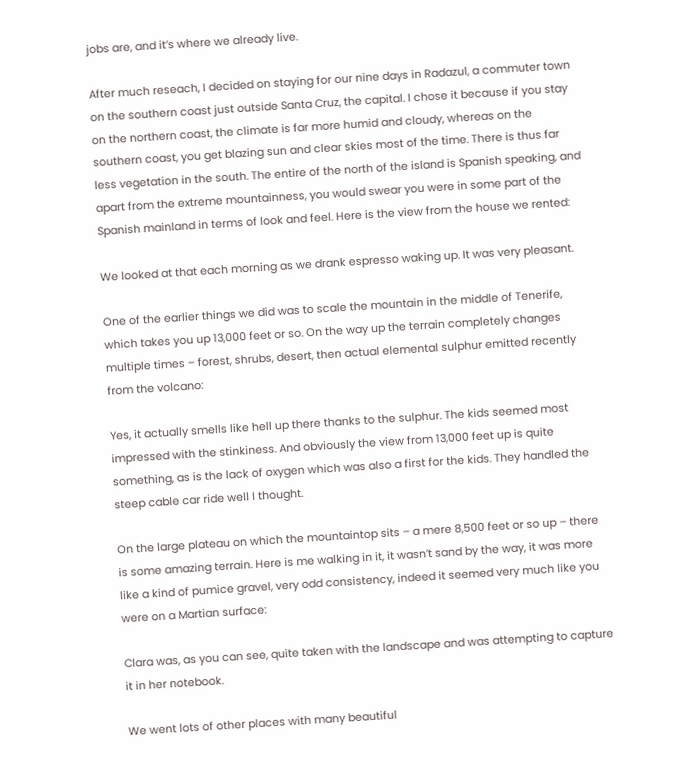jobs are, and it’s where we already live.

After much reseach, I decided on staying for our nine days in Radazul, a commuter town on the southern coast just outside Santa Cruz, the capital. I chose it because if you stay on the northern coast, the climate is far more humid and cloudy, whereas on the southern coast, you get blazing sun and clear skies most of the time. There is thus far less vegetation in the south. The entire of the north of the island is Spanish speaking, and apart from the extreme mountainness, you would swear you were in some part of the Spanish mainland in terms of look and feel. Here is the view from the house we rented:

We looked at that each morning as we drank espresso waking up. It was very pleasant.

One of the earlier things we did was to scale the mountain in the middle of Tenerife, which takes you up 13,000 feet or so. On the way up the terrain completely changes multiple times – forest, shrubs, desert, then actual elemental sulphur emitted recently from the volcano:

Yes, it actually smells like hell up there thanks to the sulphur. The kids seemed most impressed with the stinkiness. And obviously the view from 13,000 feet up is quite something, as is the lack of oxygen which was also a first for the kids. They handled the steep cable car ride well I thought.

On the large plateau on which the mountaintop sits – a mere 8,500 feet or so up – there is some amazing terrain. Here is me walking in it, it wasn’t sand by the way, it was more like a kind of pumice gravel, very odd consistency, indeed it seemed very much like you were on a Martian surface:

Clara was, as you can see, quite taken with the landscape and was attempting to capture it in her notebook.

We went lots of other places with many beautiful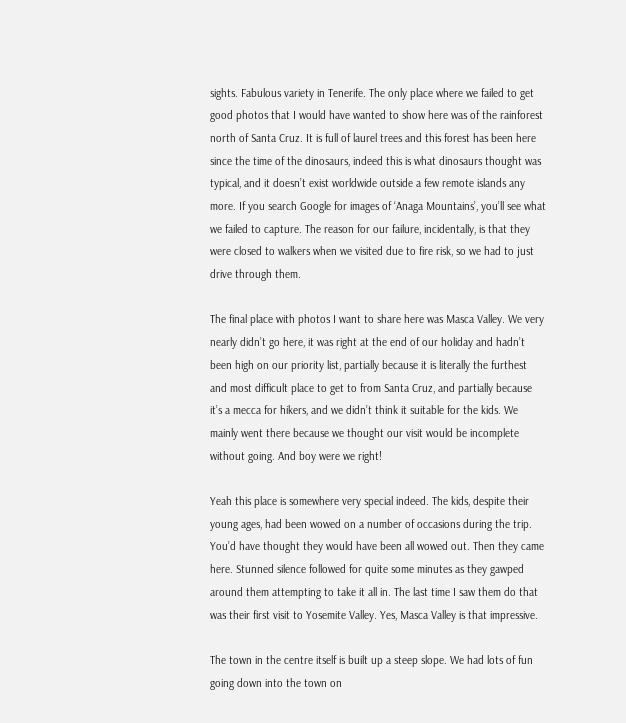sights. Fabulous variety in Tenerife. The only place where we failed to get good photos that I would have wanted to show here was of the rainforest north of Santa Cruz. It is full of laurel trees and this forest has been here since the time of the dinosaurs, indeed this is what dinosaurs thought was typical, and it doesn’t exist worldwide outside a few remote islands any more. If you search Google for images of ‘Anaga Mountains’, you’ll see what we failed to capture. The reason for our failure, incidentally, is that they were closed to walkers when we visited due to fire risk, so we had to just drive through them.

The final place with photos I want to share here was Masca Valley. We very nearly didn’t go here, it was right at the end of our holiday and hadn’t been high on our priority list, partially because it is literally the furthest and most difficult place to get to from Santa Cruz, and partially because it’s a mecca for hikers, and we didn’t think it suitable for the kids. We mainly went there because we thought our visit would be incomplete without going. And boy were we right!

Yeah this place is somewhere very special indeed. The kids, despite their young ages, had been wowed on a number of occasions during the trip. You’d have thought they would have been all wowed out. Then they came here. Stunned silence followed for quite some minutes as they gawped around them attempting to take it all in. The last time I saw them do that was their first visit to Yosemite Valley. Yes, Masca Valley is that impressive.

The town in the centre itself is built up a steep slope. We had lots of fun going down into the town on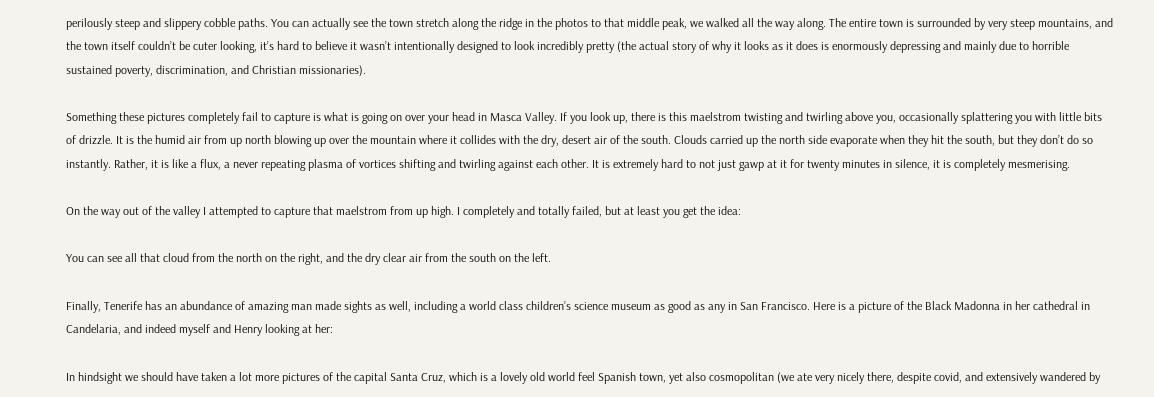perilously steep and slippery cobble paths. You can actually see the town stretch along the ridge in the photos to that middle peak, we walked all the way along. The entire town is surrounded by very steep mountains, and the town itself couldn’t be cuter looking, it’s hard to believe it wasn’t intentionally designed to look incredibly pretty (the actual story of why it looks as it does is enormously depressing and mainly due to horrible sustained poverty, discrimination, and Christian missionaries).

Something these pictures completely fail to capture is what is going on over your head in Masca Valley. If you look up, there is this maelstrom twisting and twirling above you, occasionally splattering you with little bits of drizzle. It is the humid air from up north blowing up over the mountain where it collides with the dry, desert air of the south. Clouds carried up the north side evaporate when they hit the south, but they don’t do so instantly. Rather, it is like a flux, a never repeating plasma of vortices shifting and twirling against each other. It is extremely hard to not just gawp at it for twenty minutes in silence, it is completely mesmerising.

On the way out of the valley I attempted to capture that maelstrom from up high. I completely and totally failed, but at least you get the idea:

You can see all that cloud from the north on the right, and the dry clear air from the south on the left.

Finally, Tenerife has an abundance of amazing man made sights as well, including a world class children’s science museum as good as any in San Francisco. Here is a picture of the Black Madonna in her cathedral in Candelaria, and indeed myself and Henry looking at her:

In hindsight we should have taken a lot more pictures of the capital Santa Cruz, which is a lovely old world feel Spanish town, yet also cosmopolitan (we ate very nicely there, despite covid, and extensively wandered by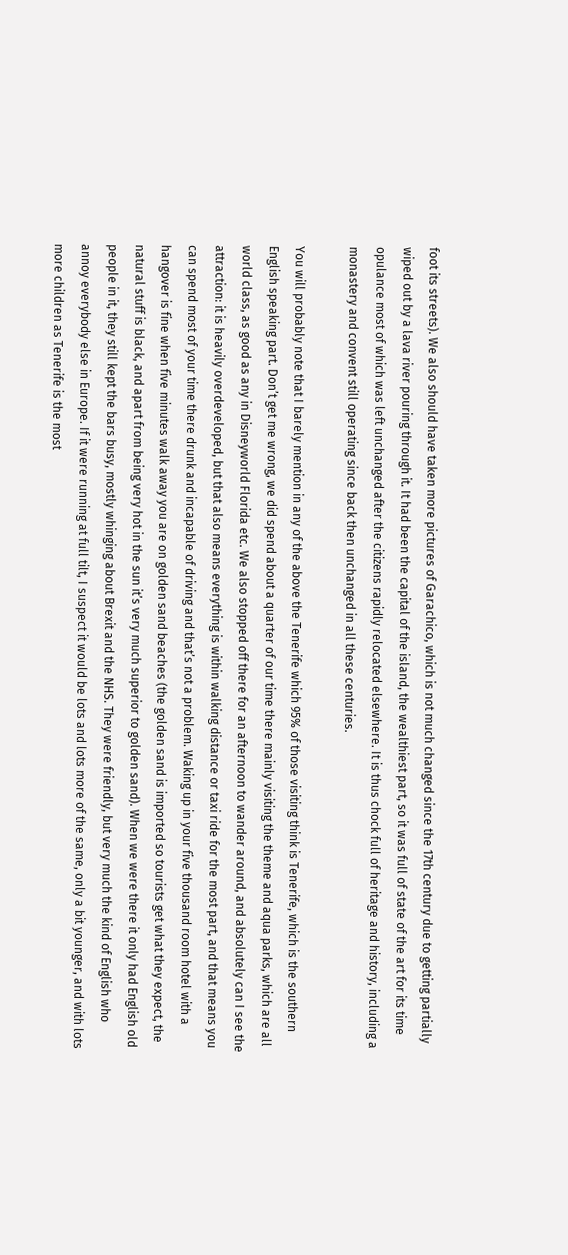foot its streets). We also should have taken more pictures of Garachico, which is not much changed since the 17th century due to getting partially wiped out by a lava river pouring through it. It had been the capital of the island, the wealthiest part, so it was full of state of the art for its time opulance most of which was left unchanged after the citizens rapidly relocated elsewhere. It is thus chock full of heritage and history, including a monastery and convent still operating since back then unchanged in all these centuries.

You will probably note that I barely mention in any of the above the Tenerife which 95% of those visiting think is Tenerife, which is the southern English speaking part. Don’t get me wrong, we did spend about a quarter of our time there mainly visiting the theme and aqua parks, which are all world class, as good as any in Disneyworld Florida etc. We also stopped off there for an afternoon to wander around, and absolutely can I see the attraction: it is heavily overdeveloped, but that also means everything is within walking distance or taxi ride for the most part, and that means you can spend most of your time there drunk and incapable of driving and that’s not a problem. Waking up in your five thousand room hotel with a hangover is fine when five minutes walk away you are on golden sand beaches (the golden sand is imported so tourists get what they expect, the natural stuff is black, and apart from being very hot in the sun it’s very much superior to golden sand). When we were there it only had English old people in it, they still kept the bars busy, mostly whinging about Brexit and the NHS. They were friendly, but very much the kind of English who annoy everybody else in Europe. If it were running at full tilt, I suspect it would be lots and lots more of the same, only a bit younger, and with lots more children as Tenerife is the most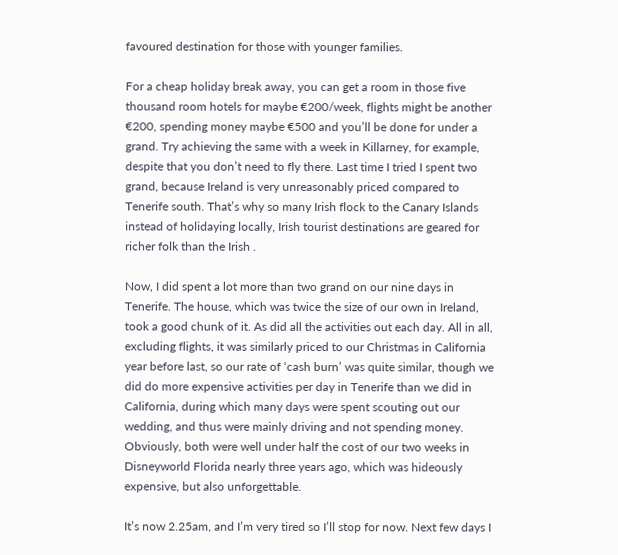favoured destination for those with younger families.

For a cheap holiday break away, you can get a room in those five thousand room hotels for maybe €200/week, flights might be another €200, spending money maybe €500 and you’ll be done for under a grand. Try achieving the same with a week in Killarney, for example, despite that you don’t need to fly there. Last time I tried I spent two grand, because Ireland is very unreasonably priced compared to Tenerife south. That’s why so many Irish flock to the Canary Islands instead of holidaying locally, Irish tourist destinations are geared for richer folk than the Irish .

Now, I did spent a lot more than two grand on our nine days in Tenerife. The house, which was twice the size of our own in Ireland, took a good chunk of it. As did all the activities out each day. All in all, excluding flights, it was similarly priced to our Christmas in California year before last, so our rate of ‘cash burn’ was quite similar, though we did do more expensive activities per day in Tenerife than we did in California, during which many days were spent scouting out our wedding, and thus were mainly driving and not spending money. Obviously, both were well under half the cost of our two weeks in Disneyworld Florida nearly three years ago, which was hideously expensive, but also unforgettable.

It’s now 2.25am, and I’m very tired so I’ll stop for now. Next few days I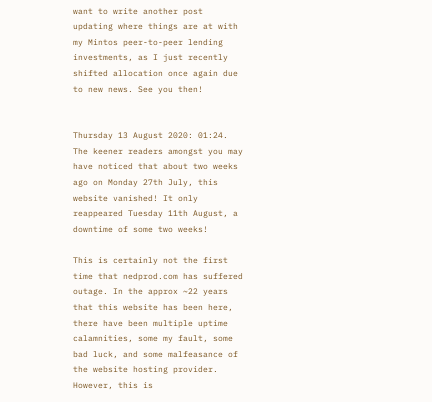want to write another post updating where things are at with my Mintos peer-to-peer lending investments, as I just recently shifted allocation once again due to new news. See you then!


Thursday 13 August 2020: 01:24. The keener readers amongst you may have noticed that about two weeks ago on Monday 27th July, this website vanished! It only reappeared Tuesday 11th August, a downtime of some two weeks!

This is certainly not the first time that nedprod.com has suffered outage. In the approx ~22 years that this website has been here, there have been multiple uptime calamnities, some my fault, some bad luck, and some malfeasance of the website hosting provider. However, this is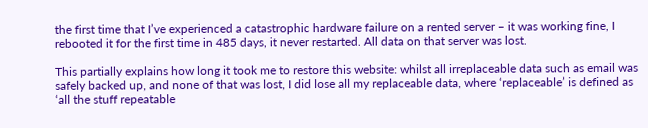the first time that I’ve experienced a catastrophic hardware failure on a rented server – it was working fine, I rebooted it for the first time in 485 days, it never restarted. All data on that server was lost.

This partially explains how long it took me to restore this website: whilst all irreplaceable data such as email was safely backed up, and none of that was lost, I did lose all my replaceable data, where ‘replaceable’ is defined as ‘all the stuff repeatable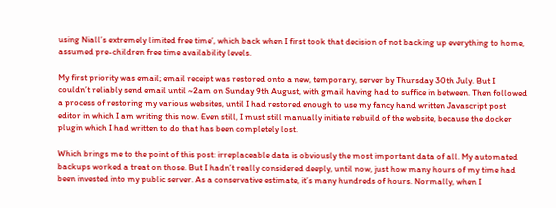using Niall’s extremely limited free time’, which back when I first took that decision of not backing up everything to home, assumed pre-children free time availability levels.

My first priority was email; email receipt was restored onto a new, temporary, server by Thursday 30th July. But I couldn’t reliably send email until ~2am on Sunday 9th August, with gmail having had to suffice in between. Then followed a process of restoring my various websites, until I had restored enough to use my fancy hand written Javascript post editor in which I am writing this now. Even still, I must still manually initiate rebuild of the website, because the docker plugin which I had written to do that has been completely lost.

Which brings me to the point of this post: irreplaceable data is obviously the most important data of all. My automated backups worked a treat on those. But I hadn’t really considered deeply, until now, just how many hours of my time had been invested into my public server. As a conservative estimate, it’s many hundreds of hours. Normally, when I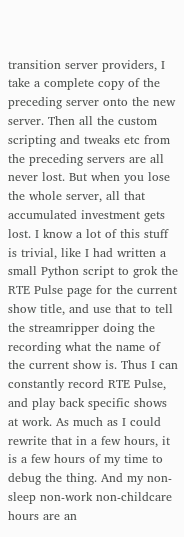transition server providers, I take a complete copy of the preceding server onto the new server. Then all the custom scripting and tweaks etc from the preceding servers are all never lost. But when you lose the whole server, all that accumulated investment gets lost. I know a lot of this stuff is trivial, like I had written a small Python script to grok the RTE Pulse page for the current show title, and use that to tell the streamripper doing the recording what the name of the current show is. Thus I can constantly record RTE Pulse, and play back specific shows at work. As much as I could rewrite that in a few hours, it is a few hours of my time to debug the thing. And my non-sleep non-work non-childcare hours are an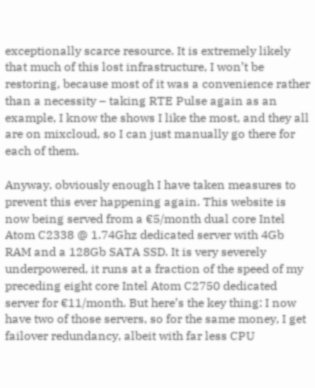exceptionally scarce resource. It is extremely likely that much of this lost infrastructure, I won’t be restoring, because most of it was a convenience rather than a necessity – taking RTE Pulse again as an example, I know the shows I like the most, and they all are on mixcloud, so I can just manually go there for each of them.

Anyway, obviously enough I have taken measures to prevent this ever happening again. This website is now being served from a €5/month dual core Intel Atom C2338 @ 1.74Ghz dedicated server with 4Gb RAM and a 128Gb SATA SSD. It is very severely underpowered, it runs at a fraction of the speed of my preceding eight core Intel Atom C2750 dedicated server for €11/month. But here’s the key thing: I now have two of those servers, so for the same money, I get failover redundancy, albeit with far less CPU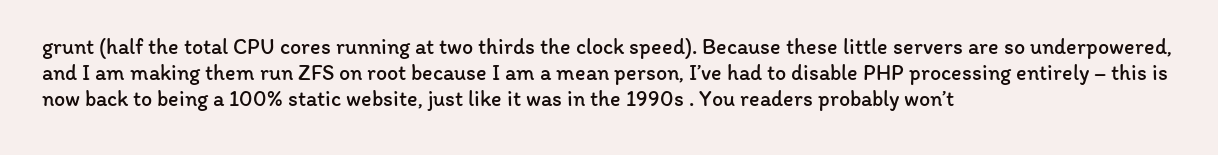grunt (half the total CPU cores running at two thirds the clock speed). Because these little servers are so underpowered, and I am making them run ZFS on root because I am a mean person, I’ve had to disable PHP processing entirely – this is now back to being a 100% static website, just like it was in the 1990s . You readers probably won’t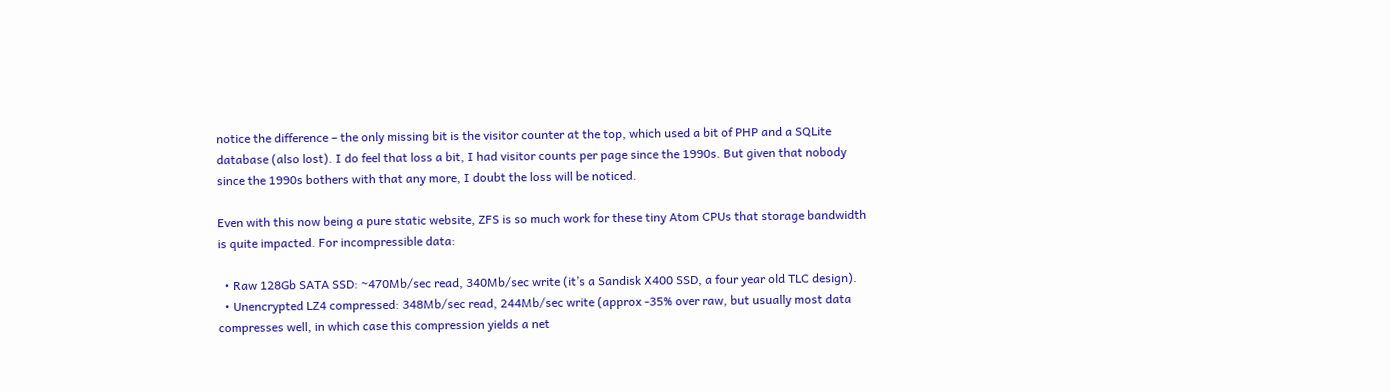notice the difference – the only missing bit is the visitor counter at the top, which used a bit of PHP and a SQLite database (also lost). I do feel that loss a bit, I had visitor counts per page since the 1990s. But given that nobody since the 1990s bothers with that any more, I doubt the loss will be noticed.

Even with this now being a pure static website, ZFS is so much work for these tiny Atom CPUs that storage bandwidth is quite impacted. For incompressible data:

  • Raw 128Gb SATA SSD: ~470Mb/sec read, 340Mb/sec write (it’s a Sandisk X400 SSD, a four year old TLC design).
  • Unencrypted LZ4 compressed: 348Mb/sec read, 244Mb/sec write (approx -35% over raw, but usually most data compresses well, in which case this compression yields a net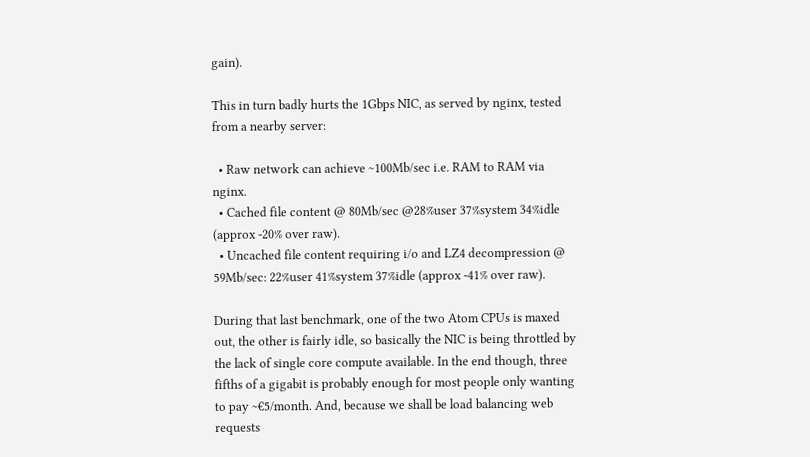gain).

This in turn badly hurts the 1Gbps NIC, as served by nginx, tested from a nearby server:

  • Raw network can achieve ~100Mb/sec i.e. RAM to RAM via nginx.
  • Cached file content @ 80Mb/sec @28%user 37%system 34%idle (approx -20% over raw).
  • Uncached file content requiring i/o and LZ4 decompression @ 59Mb/sec: 22%user 41%system 37%idle (approx -41% over raw).

During that last benchmark, one of the two Atom CPUs is maxed out, the other is fairly idle, so basically the NIC is being throttled by the lack of single core compute available. In the end though, three fifths of a gigabit is probably enough for most people only wanting to pay ~€5/month. And, because we shall be load balancing web requests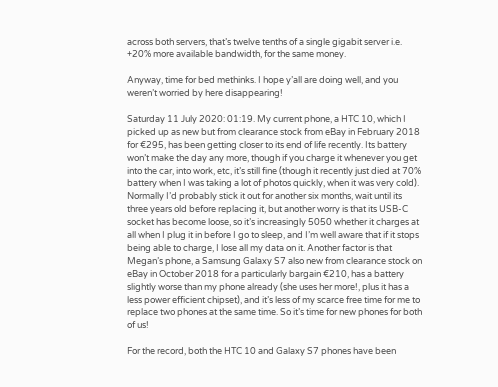across both servers, that’s twelve tenths of a single gigabit server i.e. +20% more available bandwidth, for the same money.

Anyway, time for bed methinks. I hope y’all are doing well, and you weren’t worried by here disappearing!

Saturday 11 July 2020: 01:19. My current phone, a HTC 10, which I picked up as new but from clearance stock from eBay in February 2018 for €295, has been getting closer to its end of life recently. Its battery won’t make the day any more, though if you charge it whenever you get into the car, into work, etc, it’s still fine (though it recently just died at 70% battery when I was taking a lot of photos quickly, when it was very cold). Normally I’d probably stick it out for another six months, wait until its three years old before replacing it, but another worry is that its USB-C socket has become loose, so it’s increasingly 5050 whether it charges at all when I plug it in before I go to sleep, and I’m well aware that if it stops being able to charge, I lose all my data on it. Another factor is that Megan’s phone, a Samsung Galaxy S7 also new from clearance stock on eBay in October 2018 for a particularly bargain €210, has a battery slightly worse than my phone already (she uses her more!, plus it has a less power efficient chipset), and it’s less of my scarce free time for me to replace two phones at the same time. So it’s time for new phones for both of us!

For the record, both the HTC 10 and Galaxy S7 phones have been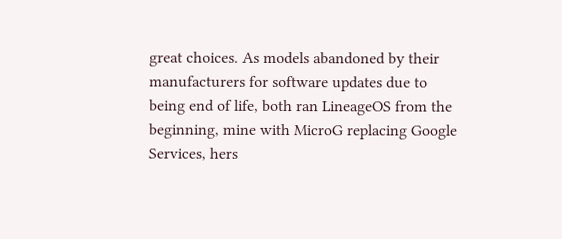great choices. As models abandoned by their manufacturers for software updates due to being end of life, both ran LineageOS from the beginning, mine with MicroG replacing Google Services, hers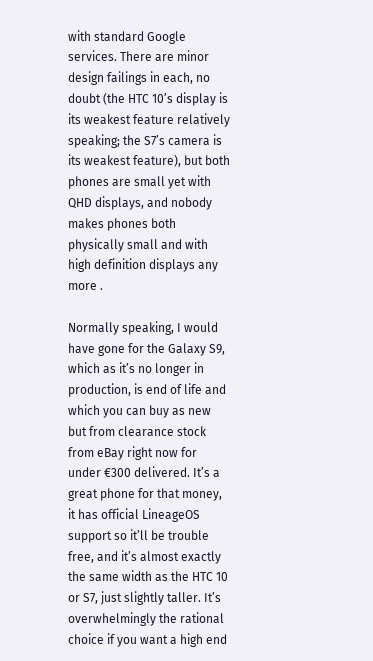with standard Google services. There are minor design failings in each, no doubt (the HTC 10’s display is its weakest feature relatively speaking; the S7’s camera is its weakest feature), but both phones are small yet with QHD displays, and nobody makes phones both physically small and with high definition displays any more .

Normally speaking, I would have gone for the Galaxy S9, which as it’s no longer in production, is end of life and which you can buy as new but from clearance stock from eBay right now for under €300 delivered. It’s a great phone for that money, it has official LineageOS support so it’ll be trouble free, and it’s almost exactly the same width as the HTC 10 or S7, just slightly taller. It’s overwhelmingly the rational choice if you want a high end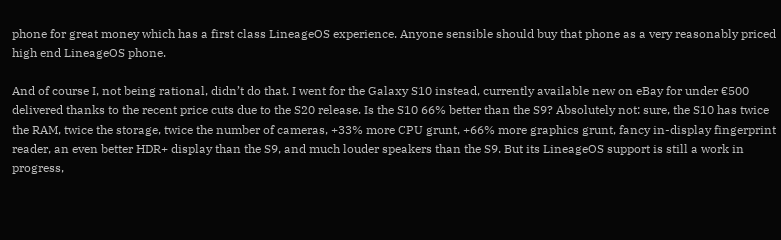phone for great money which has a first class LineageOS experience. Anyone sensible should buy that phone as a very reasonably priced high end LineageOS phone.

And of course I, not being rational, didn’t do that. I went for the Galaxy S10 instead, currently available new on eBay for under €500 delivered thanks to the recent price cuts due to the S20 release. Is the S10 66% better than the S9? Absolutely not: sure, the S10 has twice the RAM, twice the storage, twice the number of cameras, +33% more CPU grunt, +66% more graphics grunt, fancy in-display fingerprint reader, an even better HDR+ display than the S9, and much louder speakers than the S9. But its LineageOS support is still a work in progress,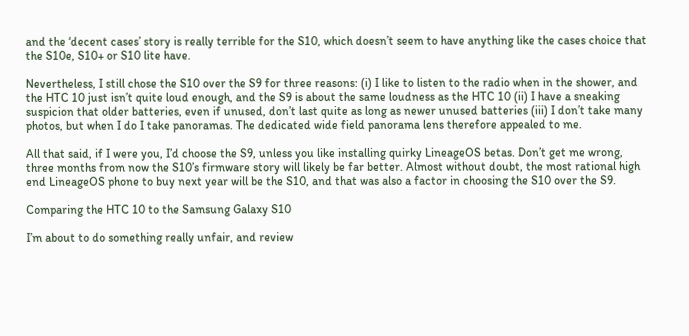and the ‘decent cases’ story is really terrible for the S10, which doesn’t seem to have anything like the cases choice that the S10e, S10+ or S10 lite have.

Nevertheless, I still chose the S10 over the S9 for three reasons: (i) I like to listen to the radio when in the shower, and the HTC 10 just isn’t quite loud enough, and the S9 is about the same loudness as the HTC 10 (ii) I have a sneaking suspicion that older batteries, even if unused, don’t last quite as long as newer unused batteries (iii) I don’t take many photos, but when I do I take panoramas. The dedicated wide field panorama lens therefore appealed to me.

All that said, if I were you, I’d choose the S9, unless you like installing quirky LineageOS betas. Don’t get me wrong, three months from now the S10’s firmware story will likely be far better. Almost without doubt, the most rational high end LineageOS phone to buy next year will be the S10, and that was also a factor in choosing the S10 over the S9.

Comparing the HTC 10 to the Samsung Galaxy S10

I’m about to do something really unfair, and review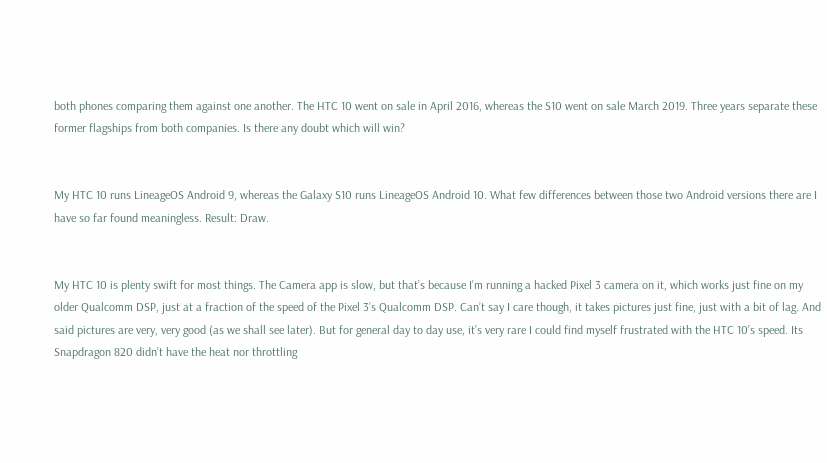both phones comparing them against one another. The HTC 10 went on sale in April 2016, whereas the S10 went on sale March 2019. Three years separate these former flagships from both companies. Is there any doubt which will win?


My HTC 10 runs LineageOS Android 9, whereas the Galaxy S10 runs LineageOS Android 10. What few differences between those two Android versions there are I have so far found meaningless. Result: Draw.


My HTC 10 is plenty swift for most things. The Camera app is slow, but that’s because I’m running a hacked Pixel 3 camera on it, which works just fine on my older Qualcomm DSP, just at a fraction of the speed of the Pixel 3’s Qualcomm DSP. Can’t say I care though, it takes pictures just fine, just with a bit of lag. And said pictures are very, very good (as we shall see later). But for general day to day use, it’s very rare I could find myself frustrated with the HTC 10’s speed. Its Snapdragon 820 didn’t have the heat nor throttling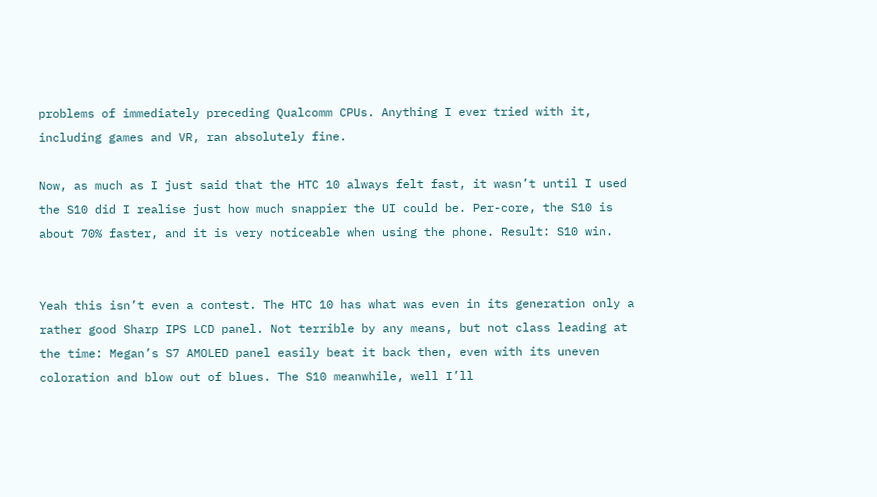problems of immediately preceding Qualcomm CPUs. Anything I ever tried with it, including games and VR, ran absolutely fine.

Now, as much as I just said that the HTC 10 always felt fast, it wasn’t until I used the S10 did I realise just how much snappier the UI could be. Per-core, the S10 is about 70% faster, and it is very noticeable when using the phone. Result: S10 win.


Yeah this isn’t even a contest. The HTC 10 has what was even in its generation only a rather good Sharp IPS LCD panel. Not terrible by any means, but not class leading at the time: Megan’s S7 AMOLED panel easily beat it back then, even with its uneven coloration and blow out of blues. The S10 meanwhile, well I’ll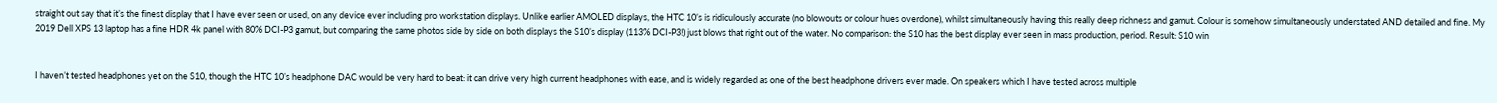straight out say that it’s the finest display that I have ever seen or used, on any device ever including pro workstation displays. Unlike earlier AMOLED displays, the HTC 10’s is ridiculously accurate (no blowouts or colour hues overdone), whilst simultaneously having this really deep richness and gamut. Colour is somehow simultaneously understated AND detailed and fine. My 2019 Dell XPS 13 laptop has a fine HDR 4k panel with 80% DCI-P3 gamut, but comparing the same photos side by side on both displays the S10’s display (113% DCI-P3!) just blows that right out of the water. No comparison: the S10 has the best display ever seen in mass production, period. Result: S10 win


I haven’t tested headphones yet on the S10, though the HTC 10’s headphone DAC would be very hard to beat: it can drive very high current headphones with ease, and is widely regarded as one of the best headphone drivers ever made. On speakers which I have tested across multiple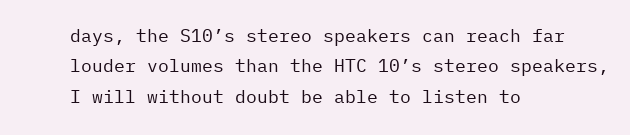days, the S10’s stereo speakers can reach far louder volumes than the HTC 10’s stereo speakers, I will without doubt be able to listen to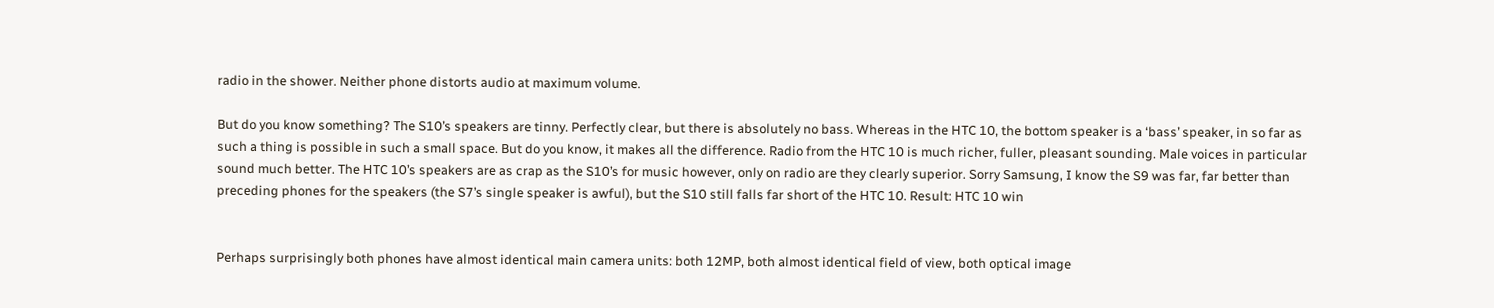radio in the shower. Neither phone distorts audio at maximum volume.

But do you know something? The S10’s speakers are tinny. Perfectly clear, but there is absolutely no bass. Whereas in the HTC 10, the bottom speaker is a ‘bass’ speaker, in so far as such a thing is possible in such a small space. But do you know, it makes all the difference. Radio from the HTC 10 is much richer, fuller, pleasant sounding. Male voices in particular sound much better. The HTC 10’s speakers are as crap as the S10’s for music however, only on radio are they clearly superior. Sorry Samsung, I know the S9 was far, far better than preceding phones for the speakers (the S7’s single speaker is awful), but the S10 still falls far short of the HTC 10. Result: HTC 10 win


Perhaps surprisingly both phones have almost identical main camera units: both 12MP, both almost identical field of view, both optical image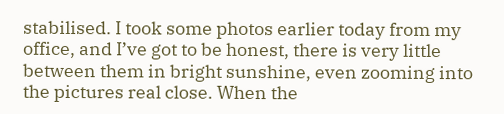stabilised. I took some photos earlier today from my office, and I’ve got to be honest, there is very little between them in bright sunshine, even zooming into the pictures real close. When the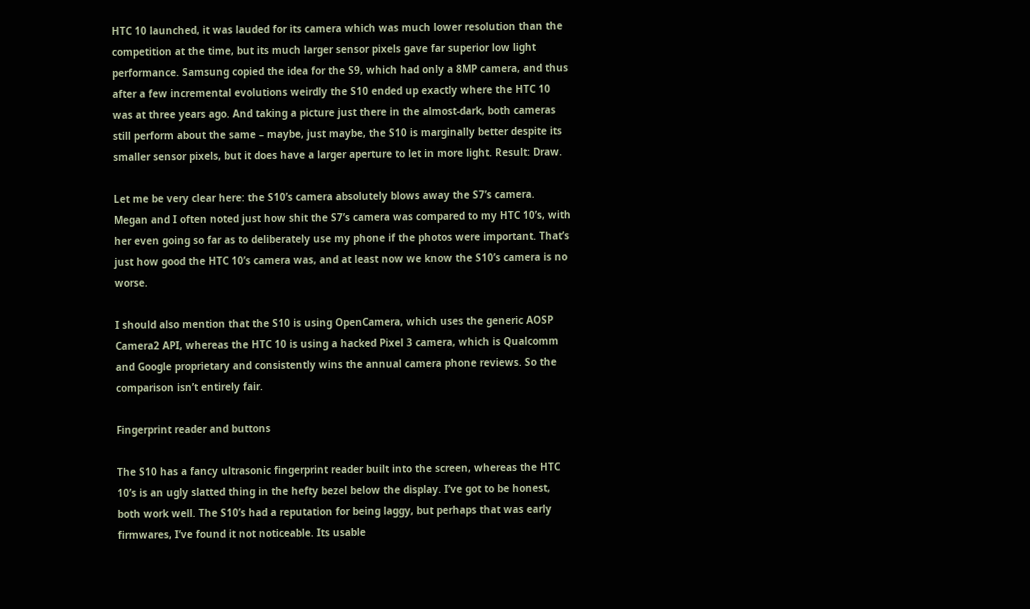HTC 10 launched, it was lauded for its camera which was much lower resolution than the competition at the time, but its much larger sensor pixels gave far superior low light performance. Samsung copied the idea for the S9, which had only a 8MP camera, and thus after a few incremental evolutions weirdly the S10 ended up exactly where the HTC 10 was at three years ago. And taking a picture just there in the almost-dark, both cameras still perform about the same – maybe, just maybe, the S10 is marginally better despite its smaller sensor pixels, but it does have a larger aperture to let in more light. Result: Draw.

Let me be very clear here: the S10’s camera absolutely blows away the S7’s camera. Megan and I often noted just how shit the S7’s camera was compared to my HTC 10’s, with her even going so far as to deliberately use my phone if the photos were important. That’s just how good the HTC 10’s camera was, and at least now we know the S10’s camera is no worse.

I should also mention that the S10 is using OpenCamera, which uses the generic AOSP Camera2 API, whereas the HTC 10 is using a hacked Pixel 3 camera, which is Qualcomm and Google proprietary and consistently wins the annual camera phone reviews. So the comparison isn’t entirely fair.

Fingerprint reader and buttons

The S10 has a fancy ultrasonic fingerprint reader built into the screen, whereas the HTC 10’s is an ugly slatted thing in the hefty bezel below the display. I’ve got to be honest, both work well. The S10’s had a reputation for being laggy, but perhaps that was early firmwares, I’ve found it not noticeable. Its usable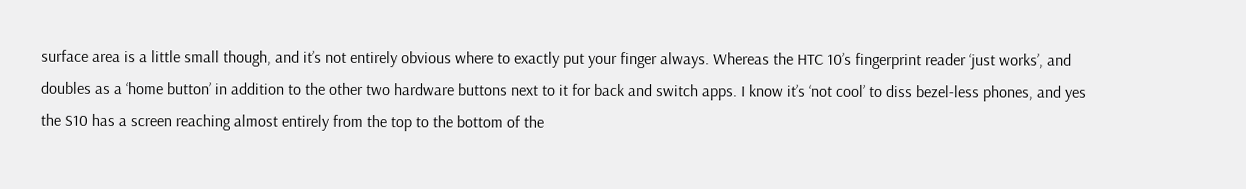surface area is a little small though, and it’s not entirely obvious where to exactly put your finger always. Whereas the HTC 10’s fingerprint reader ‘just works’, and doubles as a ‘home button’ in addition to the other two hardware buttons next to it for back and switch apps. I know it’s ‘not cool’ to diss bezel-less phones, and yes the S10 has a screen reaching almost entirely from the top to the bottom of the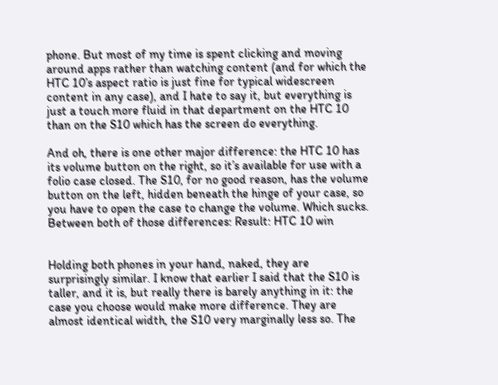phone. But most of my time is spent clicking and moving around apps rather than watching content (and for which the HTC 10’s aspect ratio is just fine for typical widescreen content in any case), and I hate to say it, but everything is just a touch more fluid in that department on the HTC 10 than on the S10 which has the screen do everything.

And oh, there is one other major difference: the HTC 10 has its volume button on the right, so it’s available for use with a folio case closed. The S10, for no good reason, has the volume button on the left, hidden beneath the hinge of your case, so you have to open the case to change the volume. Which sucks. Between both of those differences: Result: HTC 10 win


Holding both phones in your hand, naked, they are surprisingly similar. I know that earlier I said that the S10 is taller, and it is, but really there is barely anything in it: the case you choose would make more difference. They are almost identical width, the S10 very marginally less so. The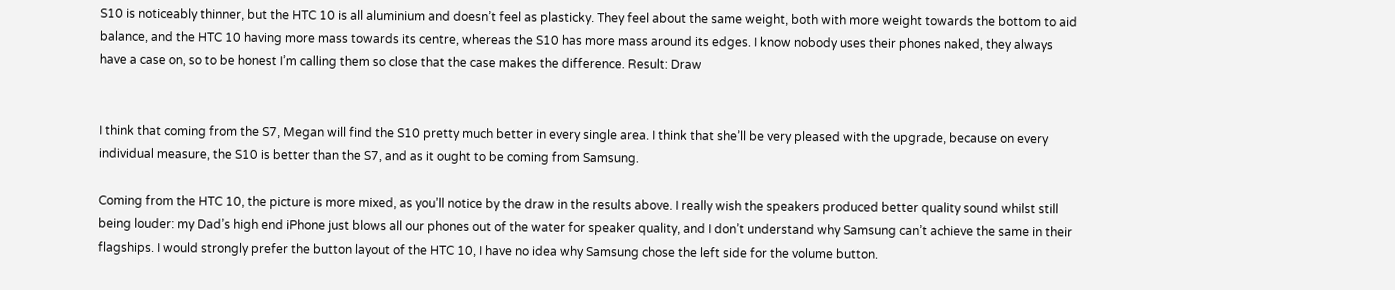S10 is noticeably thinner, but the HTC 10 is all aluminium and doesn’t feel as plasticky. They feel about the same weight, both with more weight towards the bottom to aid balance, and the HTC 10 having more mass towards its centre, whereas the S10 has more mass around its edges. I know nobody uses their phones naked, they always have a case on, so to be honest I’m calling them so close that the case makes the difference. Result: Draw


I think that coming from the S7, Megan will find the S10 pretty much better in every single area. I think that she’ll be very pleased with the upgrade, because on every individual measure, the S10 is better than the S7, and as it ought to be coming from Samsung.

Coming from the HTC 10, the picture is more mixed, as you’ll notice by the draw in the results above. I really wish the speakers produced better quality sound whilst still being louder: my Dad’s high end iPhone just blows all our phones out of the water for speaker quality, and I don’t understand why Samsung can’t achieve the same in their flagships. I would strongly prefer the button layout of the HTC 10, I have no idea why Samsung chose the left side for the volume button.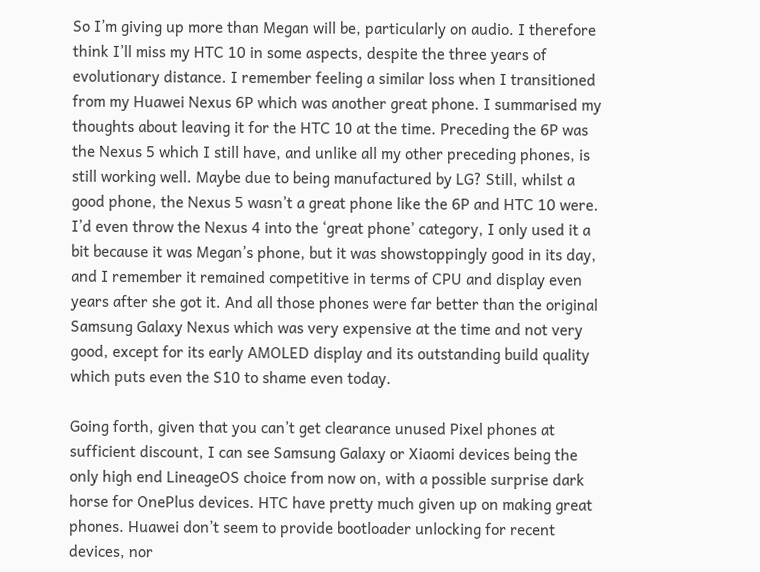So I’m giving up more than Megan will be, particularly on audio. I therefore think I’ll miss my HTC 10 in some aspects, despite the three years of evolutionary distance. I remember feeling a similar loss when I transitioned from my Huawei Nexus 6P which was another great phone. I summarised my thoughts about leaving it for the HTC 10 at the time. Preceding the 6P was the Nexus 5 which I still have, and unlike all my other preceding phones, is still working well. Maybe due to being manufactured by LG? Still, whilst a good phone, the Nexus 5 wasn’t a great phone like the 6P and HTC 10 were. I’d even throw the Nexus 4 into the ‘great phone’ category, I only used it a bit because it was Megan’s phone, but it was showstoppingly good in its day, and I remember it remained competitive in terms of CPU and display even years after she got it. And all those phones were far better than the original Samsung Galaxy Nexus which was very expensive at the time and not very good, except for its early AMOLED display and its outstanding build quality which puts even the S10 to shame even today.

Going forth, given that you can’t get clearance unused Pixel phones at sufficient discount, I can see Samsung Galaxy or Xiaomi devices being the only high end LineageOS choice from now on, with a possible surprise dark horse for OnePlus devices. HTC have pretty much given up on making great phones. Huawei don’t seem to provide bootloader unlocking for recent devices, nor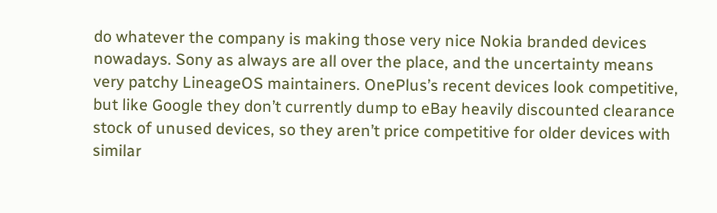do whatever the company is making those very nice Nokia branded devices nowadays. Sony as always are all over the place, and the uncertainty means very patchy LineageOS maintainers. OnePlus’s recent devices look competitive, but like Google they don’t currently dump to eBay heavily discounted clearance stock of unused devices, so they aren’t price competitive for older devices with similar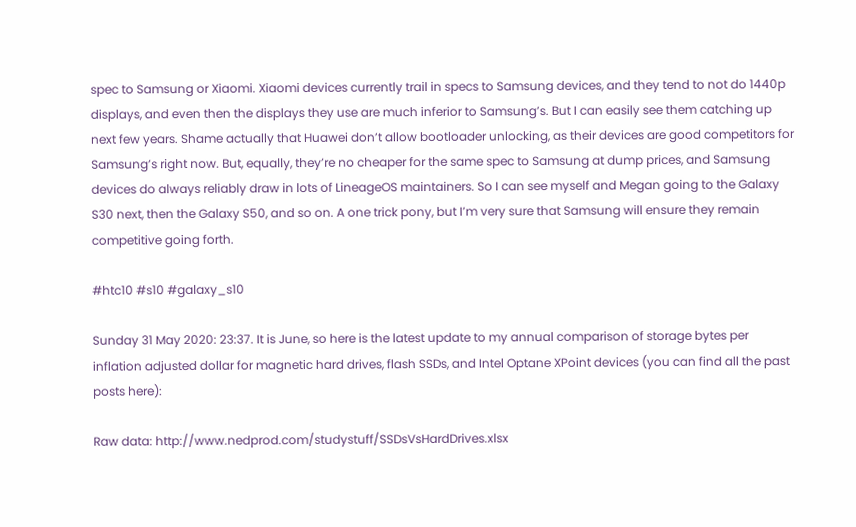spec to Samsung or Xiaomi. Xiaomi devices currently trail in specs to Samsung devices, and they tend to not do 1440p displays, and even then the displays they use are much inferior to Samsung’s. But I can easily see them catching up next few years. Shame actually that Huawei don’t allow bootloader unlocking, as their devices are good competitors for Samsung’s right now. But, equally, they’re no cheaper for the same spec to Samsung at dump prices, and Samsung devices do always reliably draw in lots of LineageOS maintainers. So I can see myself and Megan going to the Galaxy S30 next, then the Galaxy S50, and so on. A one trick pony, but I’m very sure that Samsung will ensure they remain competitive going forth.

#htc10 #s10 #galaxy_s10

Sunday 31 May 2020: 23:37. It is June, so here is the latest update to my annual comparison of storage bytes per inflation adjusted dollar for magnetic hard drives, flash SSDs, and Intel Optane XPoint devices (you can find all the past posts here):

Raw data: http://www.nedprod.com/studystuff/SSDsVsHardDrives.xlsx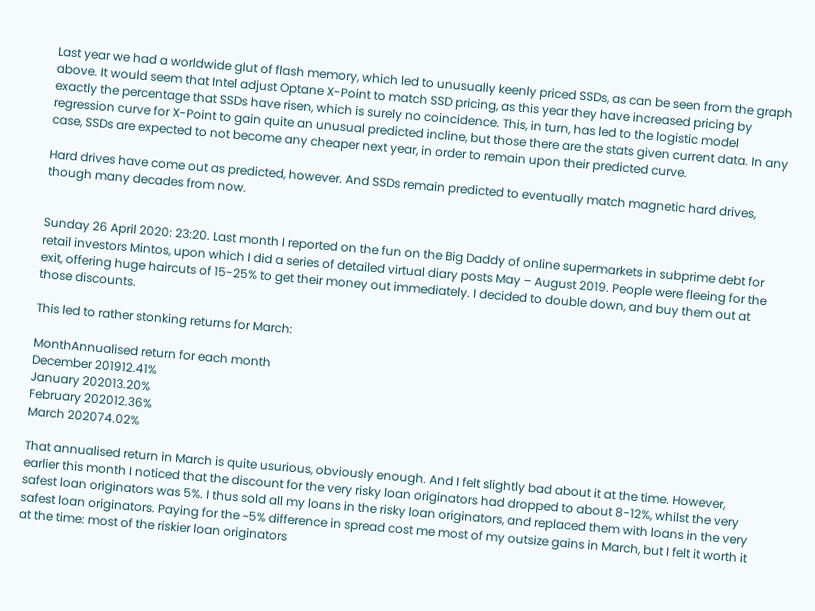Last year we had a worldwide glut of flash memory, which led to unusually keenly priced SSDs, as can be seen from the graph above. It would seem that Intel adjust Optane X-Point to match SSD pricing, as this year they have increased pricing by exactly the percentage that SSDs have risen, which is surely no coincidence. This, in turn, has led to the logistic model regression curve for X-Point to gain quite an unusual predicted incline, but those there are the stats given current data. In any case, SSDs are expected to not become any cheaper next year, in order to remain upon their predicted curve.

Hard drives have come out as predicted, however. And SSDs remain predicted to eventually match magnetic hard drives, though many decades from now.


Sunday 26 April 2020: 23:20. Last month I reported on the fun on the Big Daddy of online supermarkets in subprime debt for retail investors Mintos, upon which I did a series of detailed virtual diary posts May – August 2019. People were fleeing for the exit, offering huge haircuts of 15-25% to get their money out immediately. I decided to double down, and buy them out at those discounts.

This led to rather stonking returns for March:

MonthAnnualised return for each month
December 201912.41%
January 202013.20%
February 202012.36%
March 202074.02%

That annualised return in March is quite usurious, obviously enough. And I felt slightly bad about it at the time. However, earlier this month I noticed that the discount for the very risky loan originators had dropped to about 8-12%, whilst the very safest loan originators was 5%. I thus sold all my loans in the risky loan originators, and replaced them with loans in the very safest loan originators. Paying for the ~5% difference in spread cost me most of my outsize gains in March, but I felt it worth it at the time: most of the riskier loan originators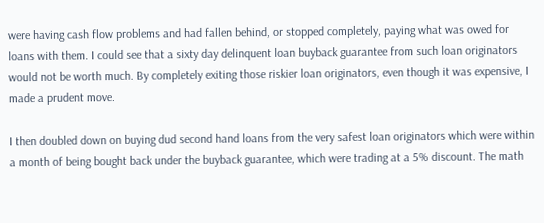were having cash flow problems and had fallen behind, or stopped completely, paying what was owed for loans with them. I could see that a sixty day delinquent loan buyback guarantee from such loan originators would not be worth much. By completely exiting those riskier loan originators, even though it was expensive, I made a prudent move.

I then doubled down on buying dud second hand loans from the very safest loan originators which were within a month of being bought back under the buyback guarantee, which were trading at a 5% discount. The math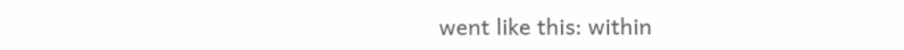went like this: within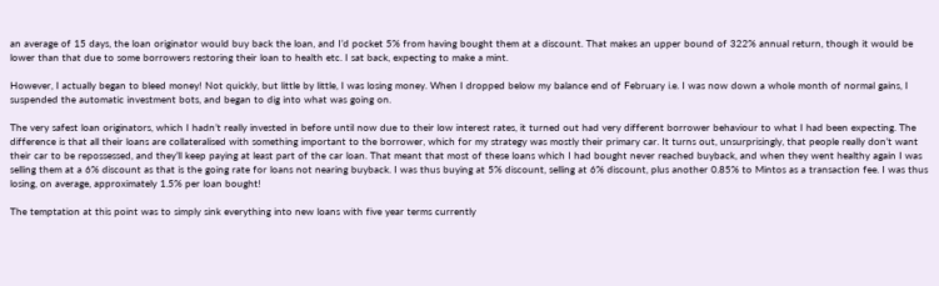an average of 15 days, the loan originator would buy back the loan, and I’d pocket 5% from having bought them at a discount. That makes an upper bound of 322% annual return, though it would be lower than that due to some borrowers restoring their loan to health etc. I sat back, expecting to make a mint.

However, I actually began to bleed money! Not quickly, but little by little, I was losing money. When I dropped below my balance end of February i.e. I was now down a whole month of normal gains, I suspended the automatic investment bots, and began to dig into what was going on.

The very safest loan originators, which I hadn’t really invested in before until now due to their low interest rates, it turned out had very different borrower behaviour to what I had been expecting. The difference is that all their loans are collateralised with something important to the borrower, which for my strategy was mostly their primary car. It turns out, unsurprisingly, that people really don’t want their car to be repossessed, and they’ll keep paying at least part of the car loan. That meant that most of these loans which I had bought never reached buyback, and when they went healthy again I was selling them at a 6% discount as that is the going rate for loans not nearing buyback. I was thus buying at 5% discount, selling at 6% discount, plus another 0.85% to Mintos as a transaction fee. I was thus losing, on average, approximately 1.5% per loan bought!

The temptation at this point was to simply sink everything into new loans with five year terms currently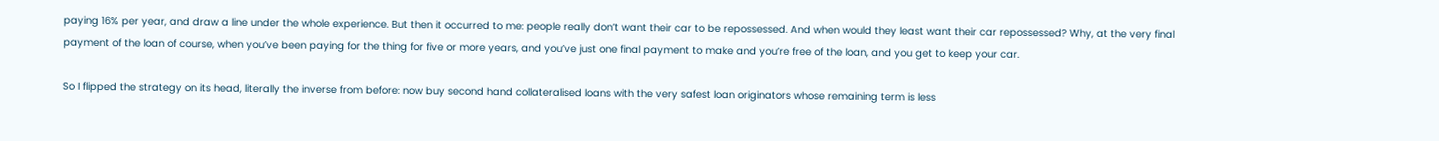paying 16% per year, and draw a line under the whole experience. But then it occurred to me: people really don’t want their car to be repossessed. And when would they least want their car repossessed? Why, at the very final payment of the loan of course, when you’ve been paying for the thing for five or more years, and you’ve just one final payment to make and you’re free of the loan, and you get to keep your car.

So I flipped the strategy on its head, literally the inverse from before: now buy second hand collateralised loans with the very safest loan originators whose remaining term is less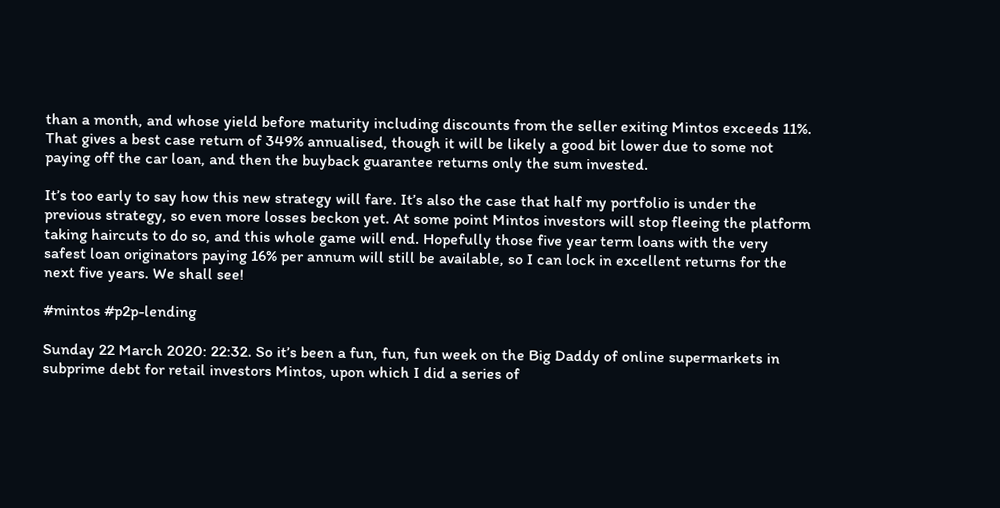than a month, and whose yield before maturity including discounts from the seller exiting Mintos exceeds 11%. That gives a best case return of 349% annualised, though it will be likely a good bit lower due to some not paying off the car loan, and then the buyback guarantee returns only the sum invested.

It’s too early to say how this new strategy will fare. It’s also the case that half my portfolio is under the previous strategy, so even more losses beckon yet. At some point Mintos investors will stop fleeing the platform taking haircuts to do so, and this whole game will end. Hopefully those five year term loans with the very safest loan originators paying 16% per annum will still be available, so I can lock in excellent returns for the next five years. We shall see!

#mintos #p2p-lending

Sunday 22 March 2020: 22:32. So it’s been a fun, fun, fun week on the Big Daddy of online supermarkets in subprime debt for retail investors Mintos, upon which I did a series of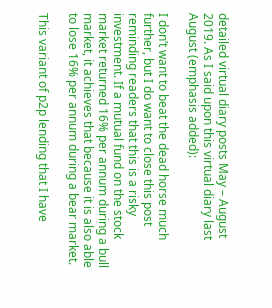detailed virtual diary posts May – August 2019. As I said upon this virtual diary last August (emphasis added):

I don’t want to beat the dead horse much further, but I do want to close this post reminding readers that this is a risky investment. If a mutual fund on the stock market returned 16% per annum during a bull market, it achieves that because it is also able to lose 16% per annum during a bear market.

This variant of p2p lending that I have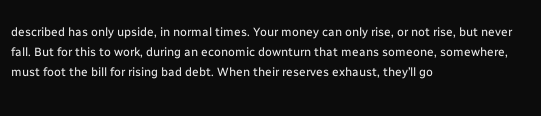described has only upside, in normal times. Your money can only rise, or not rise, but never fall. But for this to work, during an economic downturn that means someone, somewhere, must foot the bill for rising bad debt. When their reserves exhaust, they’ll go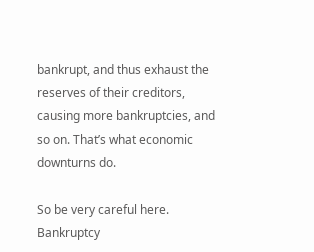bankrupt, and thus exhaust the reserves of their creditors, causing more bankruptcies, and so on. That’s what economic downturns do.

So be very careful here. Bankruptcy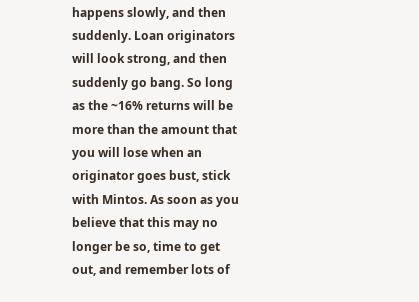happens slowly, and then suddenly. Loan originators will look strong, and then suddenly go bang. So long as the ~16% returns will be more than the amount that you will lose when an originator goes bust, stick with Mintos. As soon as you believe that this may no longer be so, time to get out, and remember lots of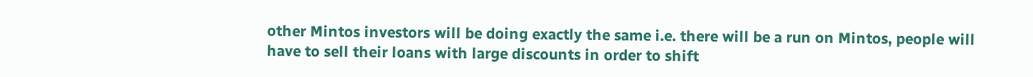other Mintos investors will be doing exactly the same i.e. there will be a run on Mintos, people will have to sell their loans with large discounts in order to shift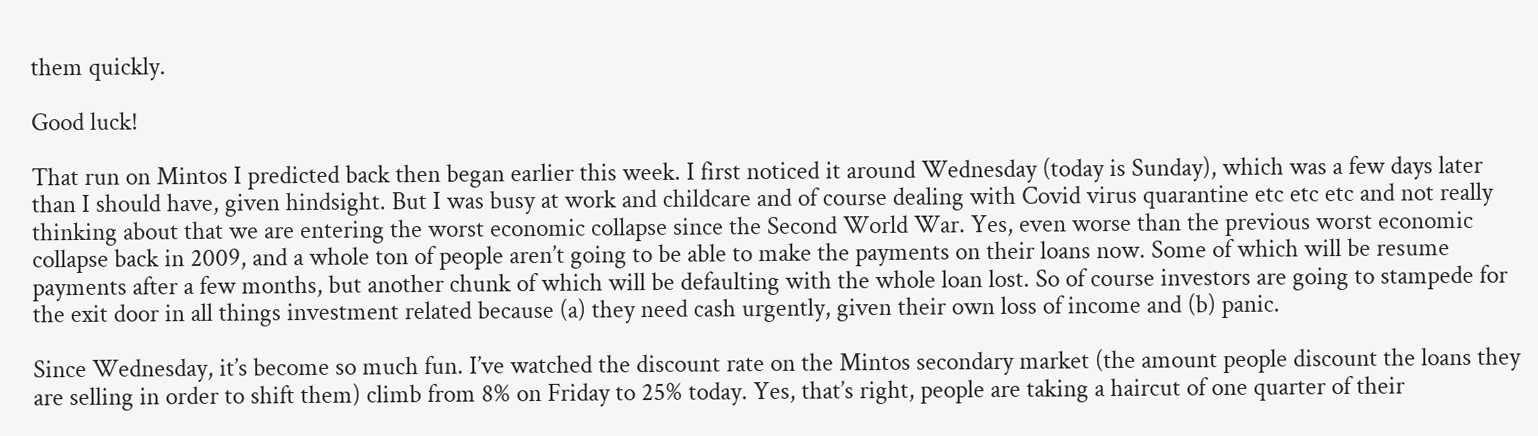them quickly.

Good luck!

That run on Mintos I predicted back then began earlier this week. I first noticed it around Wednesday (today is Sunday), which was a few days later than I should have, given hindsight. But I was busy at work and childcare and of course dealing with Covid virus quarantine etc etc etc and not really thinking about that we are entering the worst economic collapse since the Second World War. Yes, even worse than the previous worst economic collapse back in 2009, and a whole ton of people aren’t going to be able to make the payments on their loans now. Some of which will be resume payments after a few months, but another chunk of which will be defaulting with the whole loan lost. So of course investors are going to stampede for the exit door in all things investment related because (a) they need cash urgently, given their own loss of income and (b) panic.

Since Wednesday, it’s become so much fun. I’ve watched the discount rate on the Mintos secondary market (the amount people discount the loans they are selling in order to shift them) climb from 8% on Friday to 25% today. Yes, that’s right, people are taking a haircut of one quarter of their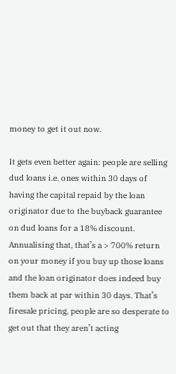money to get it out now.

It gets even better again: people are selling dud loans i.e. ones within 30 days of having the capital repaid by the loan originator due to the buyback guarantee on dud loans for a 18% discount. Annualising that, that’s a > 700% return on your money if you buy up those loans and the loan originator does indeed buy them back at par within 30 days. That’s firesale pricing, people are so desperate to get out that they aren’t acting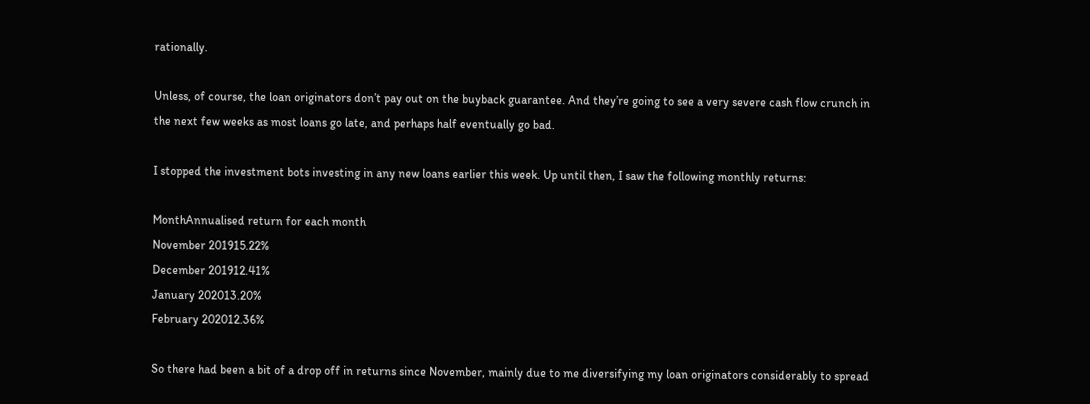rationally.

Unless, of course, the loan originators don’t pay out on the buyback guarantee. And they’re going to see a very severe cash flow crunch in the next few weeks as most loans go late, and perhaps half eventually go bad.

I stopped the investment bots investing in any new loans earlier this week. Up until then, I saw the following monthly returns:

MonthAnnualised return for each month
November 201915.22%
December 201912.41%
January 202013.20%
February 202012.36%

So there had been a bit of a drop off in returns since November, mainly due to me diversifying my loan originators considerably to spread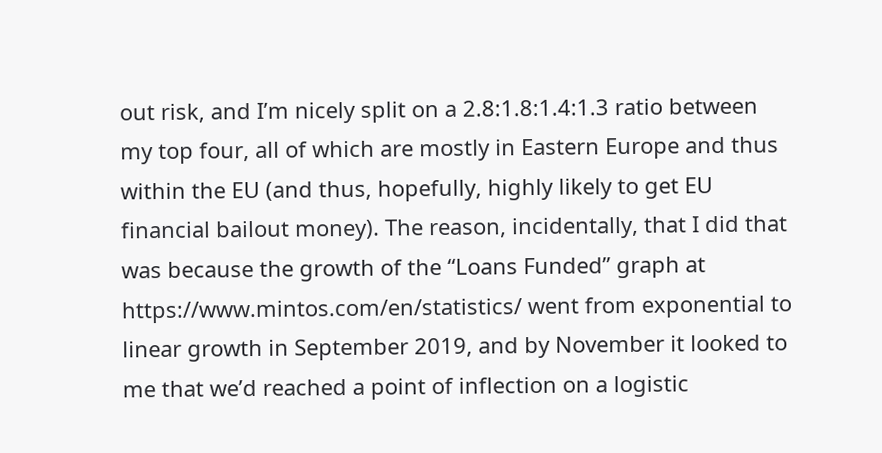out risk, and I’m nicely split on a 2.8:1.8:1.4:1.3 ratio between my top four, all of which are mostly in Eastern Europe and thus within the EU (and thus, hopefully, highly likely to get EU financial bailout money). The reason, incidentally, that I did that was because the growth of the “Loans Funded” graph at https://www.mintos.com/en/statistics/ went from exponential to linear growth in September 2019, and by November it looked to me that we’d reached a point of inflection on a logistic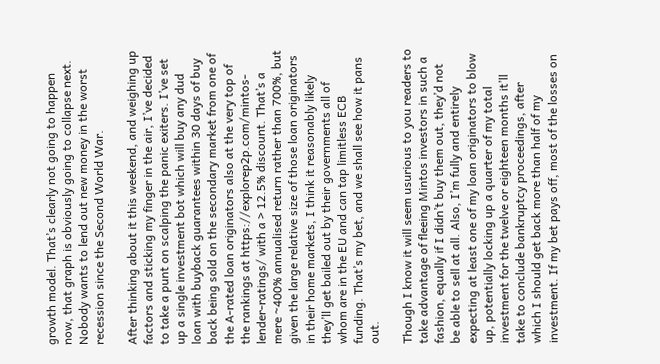growth model. That’s clearly not going to happen now, that graph is obviously going to collapse next. Nobody wants to lend out new money in the worst recession since the Second World War.

After thinking about it this weekend, and weighing up factors and sticking my finger in the air, I’ve decided to take a punt on scalping the panic exiters. I’ve set up a single investment bot which will buy any dud loan with buyback guarantees within 30 days of buy back being sold on the secondary market from one of the A-rated loan originators also at the very top of the rankings at https://explorep2p.com/mintos-lender-ratings/ with a > 12.5% discount. That’s a mere ~400% annualised return rather than 700%, but given the large relative size of those loan originators in their home markets, I think it reasonably likely they’ll get bailed out by their governments all of whom are in the EU and can tap limitless ECB funding. That’s my bet, and we shall see how it pans out.

Though I know it will seem usurious to you readers to take advantage of fleeing Mintos investors in such a fashion, equally if I didn’t buy them out, they’d not be able to sell at all. Also, I’m fully and entirely expecting at least one of my loan originators to blow up, potentially locking up a quarter of my total investment for the twelve or eighteen months it’ll take to conclude bankruptcy proceedings, after which I should get back more than half of my investment. If my bet pays off, most of the losses on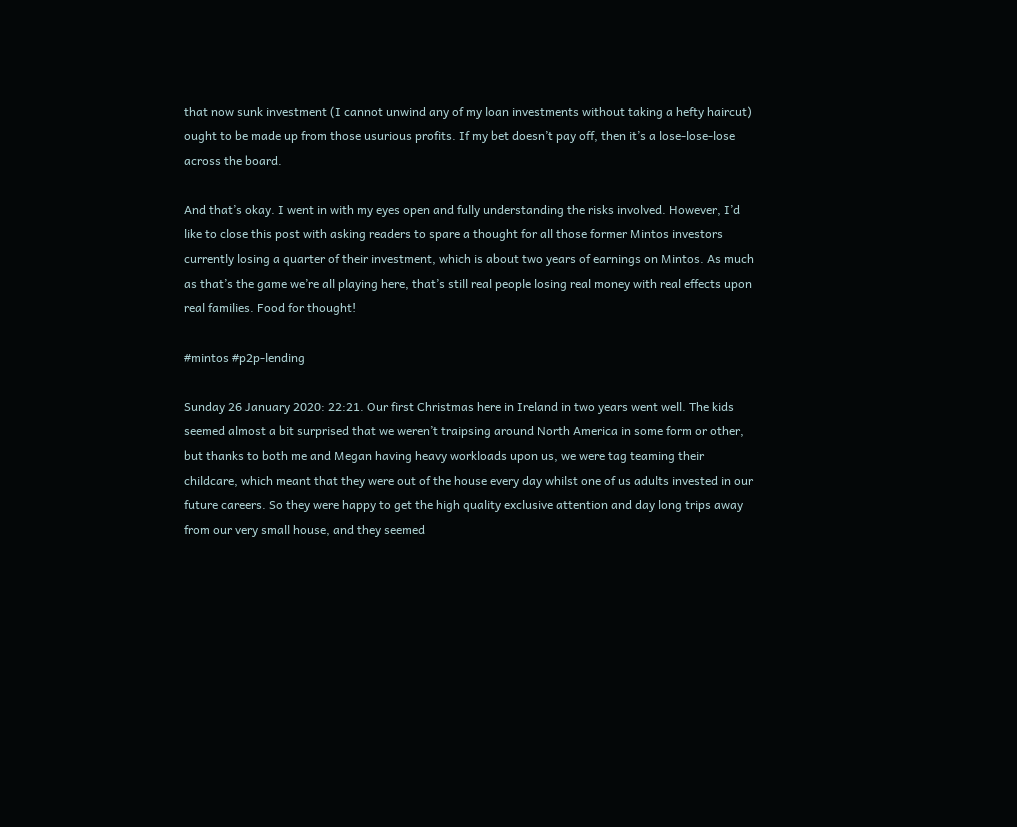that now sunk investment (I cannot unwind any of my loan investments without taking a hefty haircut) ought to be made up from those usurious profits. If my bet doesn’t pay off, then it’s a lose-lose-lose across the board.

And that’s okay. I went in with my eyes open and fully understanding the risks involved. However, I’d like to close this post with asking readers to spare a thought for all those former Mintos investors currently losing a quarter of their investment, which is about two years of earnings on Mintos. As much as that’s the game we’re all playing here, that’s still real people losing real money with real effects upon real families. Food for thought!

#mintos #p2p-lending

Sunday 26 January 2020: 22:21. Our first Christmas here in Ireland in two years went well. The kids seemed almost a bit surprised that we weren’t traipsing around North America in some form or other, but thanks to both me and Megan having heavy workloads upon us, we were tag teaming their childcare, which meant that they were out of the house every day whilst one of us adults invested in our future careers. So they were happy to get the high quality exclusive attention and day long trips away from our very small house, and they seemed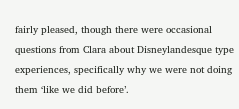fairly pleased, though there were occasional questions from Clara about Disneylandesque type experiences, specifically why we were not doing them ‘like we did before’.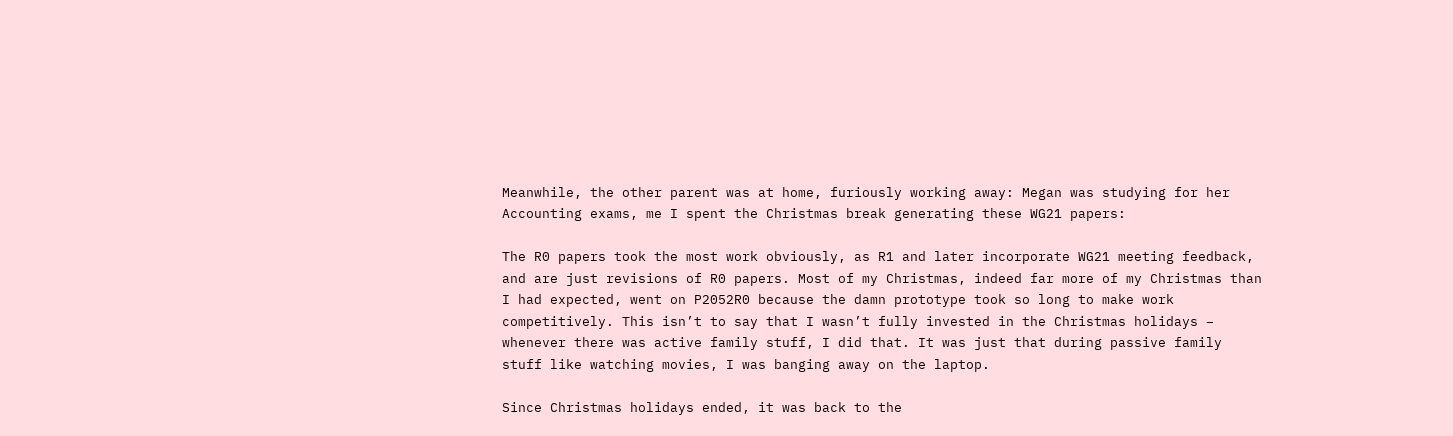Meanwhile, the other parent was at home, furiously working away: Megan was studying for her Accounting exams, me I spent the Christmas break generating these WG21 papers:

The R0 papers took the most work obviously, as R1 and later incorporate WG21 meeting feedback, and are just revisions of R0 papers. Most of my Christmas, indeed far more of my Christmas than I had expected, went on P2052R0 because the damn prototype took so long to make work competitively. This isn’t to say that I wasn’t fully invested in the Christmas holidays – whenever there was active family stuff, I did that. It was just that during passive family stuff like watching movies, I was banging away on the laptop.

Since Christmas holidays ended, it was back to the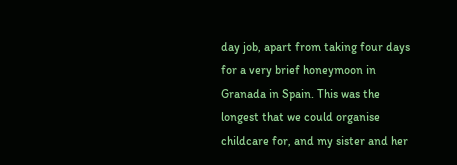day job, apart from taking four days for a very brief honeymoon in Granada in Spain. This was the longest that we could organise childcare for, and my sister and her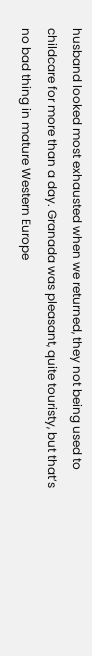husband looked most exhausted when we returned, they not being used to childcare for more than a day. Granada was pleasant, quite touristy, but that’s no bad thing in mature Western Europe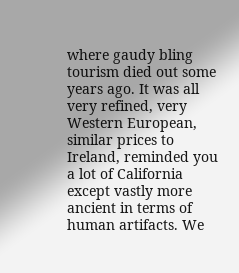where gaudy bling tourism died out some years ago. It was all very refined, very Western European, similar prices to Ireland, reminded you a lot of California except vastly more ancient in terms of human artifacts. We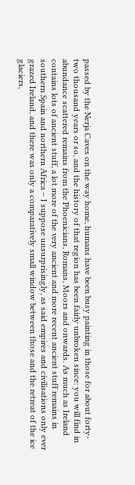passed by the Nerja Caves on the way home, humans have been busy painting in those for about forty-two thousand years or so, and the history of that region has been fairly unbroken since: you will find in abundance scattered remains from the Phoenicians, Romans, Moors and onwards. As much as Ireland contains lots of ancient stuff, a lot more of the very ancient and more recent ancient stuff remains in southern Spain and northern Africa – I suppose unsurprisingly, as said empires and civilisations only ever grazed Ireland, and there was only a comparatively small window between those and the retreat of the ice glaciers,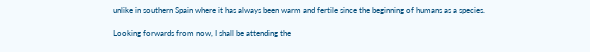unlike in southern Spain where it has always been warm and fertile since the beginning of humans as a species.

Looking forwards from now, I shall be attending the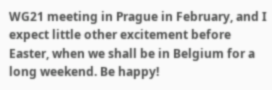WG21 meeting in Prague in February, and I expect little other excitement before Easter, when we shall be in Belgium for a long weekend. Be happy!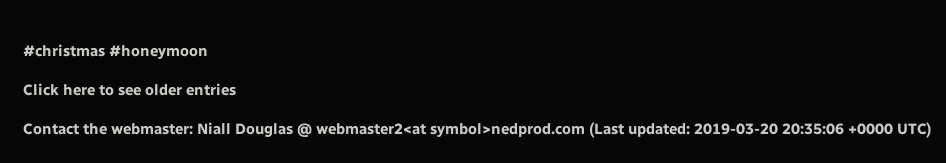#christmas #honeymoon

Click here to see older entries

Contact the webmaster: Niall Douglas @ webmaster2<at symbol>nedprod.com (Last updated: 2019-03-20 20:35:06 +0000 UTC)